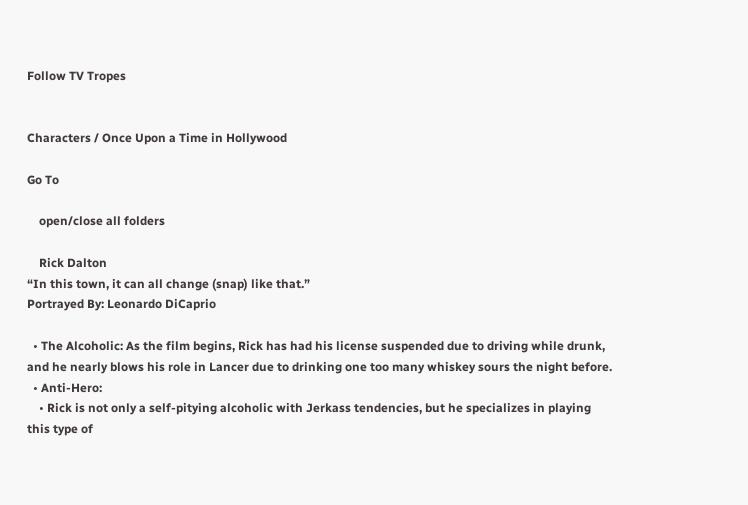Follow TV Tropes


Characters / Once Upon a Time in Hollywood

Go To

    open/close all folders

    Rick Dalton
“In this town, it can all change (snap) like that.”
Portrayed By: Leonardo DiCaprio

  • The Alcoholic: As the film begins, Rick has had his license suspended due to driving while drunk, and he nearly blows his role in Lancer due to drinking one too many whiskey sours the night before.
  • Anti-Hero:
    • Rick is not only a self-pitying alcoholic with Jerkass tendencies, but he specializes in playing this type of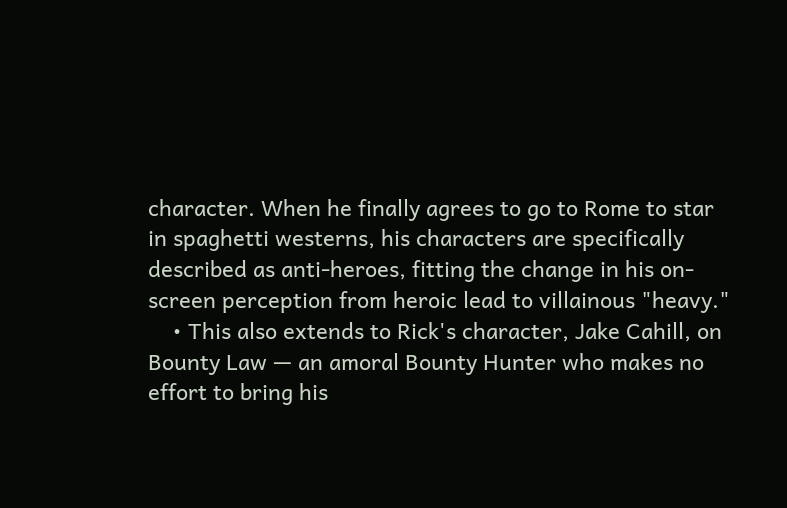character. When he finally agrees to go to Rome to star in spaghetti westerns, his characters are specifically described as anti-heroes, fitting the change in his on-screen perception from heroic lead to villainous "heavy."
    • This also extends to Rick's character, Jake Cahill, on Bounty Law — an amoral Bounty Hunter who makes no effort to bring his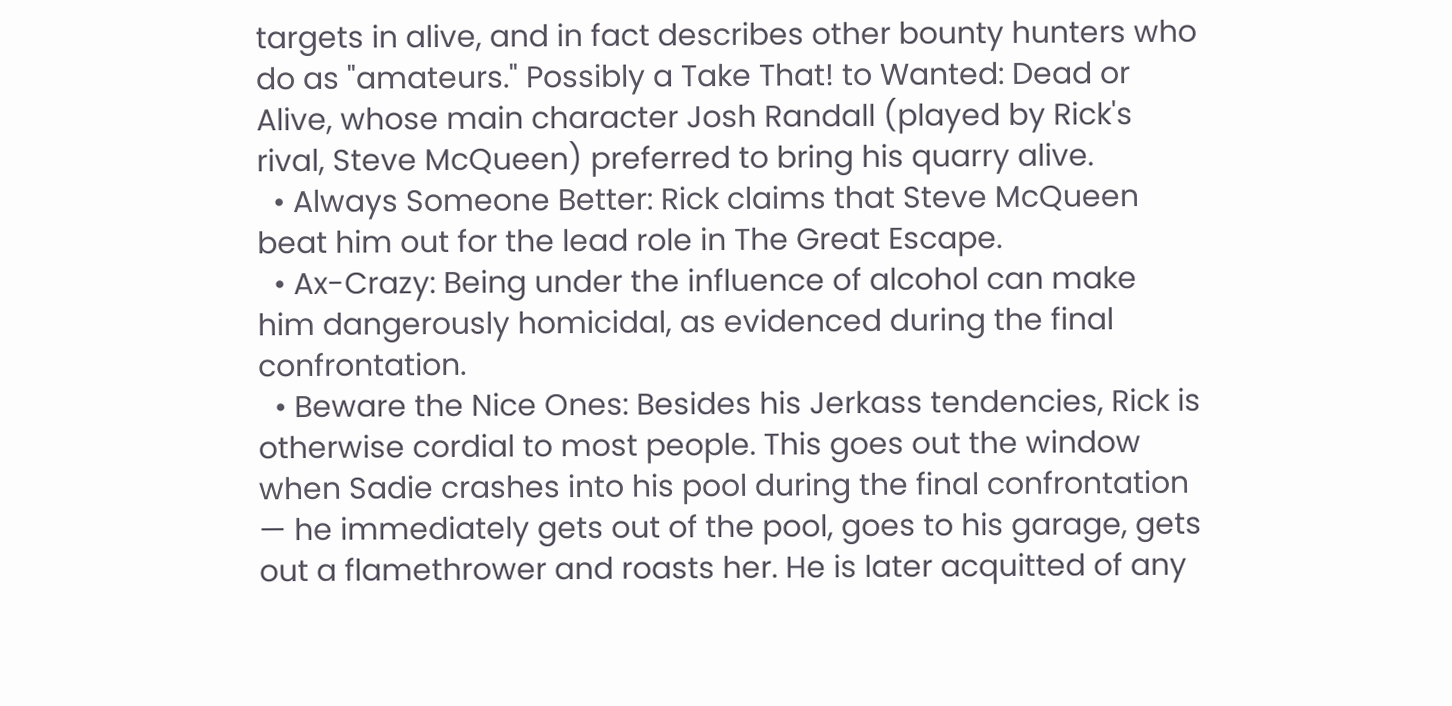targets in alive, and in fact describes other bounty hunters who do as "amateurs." Possibly a Take That! to Wanted: Dead or Alive, whose main character Josh Randall (played by Rick's rival, Steve McQueen) preferred to bring his quarry alive.
  • Always Someone Better: Rick claims that Steve McQueen beat him out for the lead role in The Great Escape.
  • Ax-Crazy: Being under the influence of alcohol can make him dangerously homicidal, as evidenced during the final confrontation.
  • Beware the Nice Ones: Besides his Jerkass tendencies, Rick is otherwise cordial to most people. This goes out the window when Sadie crashes into his pool during the final confrontation — he immediately gets out of the pool, goes to his garage, gets out a flamethrower and roasts her. He is later acquitted of any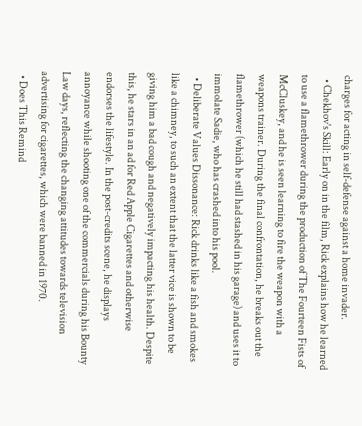charges for acting in self-defense against a home invader.
  • Chekhov's Skill: Early on in the film, Rick explains how he learned to use a flamethrower during the production of The Fourteen Fists of McCluskey, and he is seen learning to fire the weapon with a weapons trainer. During the final confrontation, he breaks out the flamethrower (which he still had stashed in his garage) and uses it to immolate Sadie, who has crashed into his pool.
  • Deliberate Values Dissonance: Rick drinks like a fish and smokes like a chimney, to such an extent that the latter vice is shown to be giving him a bad cough and negatively impacting his health. Despite this, he stars in an ad for Red Apple Cigarettes and otherwise endorses the lifestyle. In the post-credits scene, he displays annoyance while shooting one of the commercials during his Bounty Law days, reflecting the changing attitudes towards television advertising for cigarettes, which were banned in 1970.
  • Does This Remind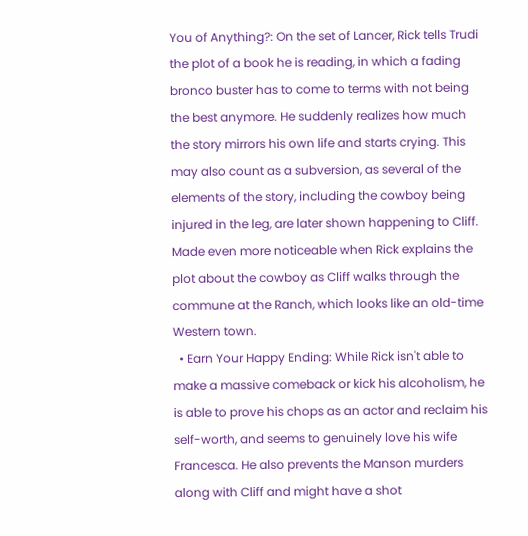You of Anything?: On the set of Lancer, Rick tells Trudi the plot of a book he is reading, in which a fading bronco buster has to come to terms with not being the best anymore. He suddenly realizes how much the story mirrors his own life and starts crying. This may also count as a subversion, as several of the elements of the story, including the cowboy being injured in the leg, are later shown happening to Cliff. Made even more noticeable when Rick explains the plot about the cowboy as Cliff walks through the commune at the Ranch, which looks like an old-time Western town.
  • Earn Your Happy Ending: While Rick isn't able to make a massive comeback or kick his alcoholism, he is able to prove his chops as an actor and reclaim his self-worth, and seems to genuinely love his wife Francesca. He also prevents the Manson murders along with Cliff and might have a shot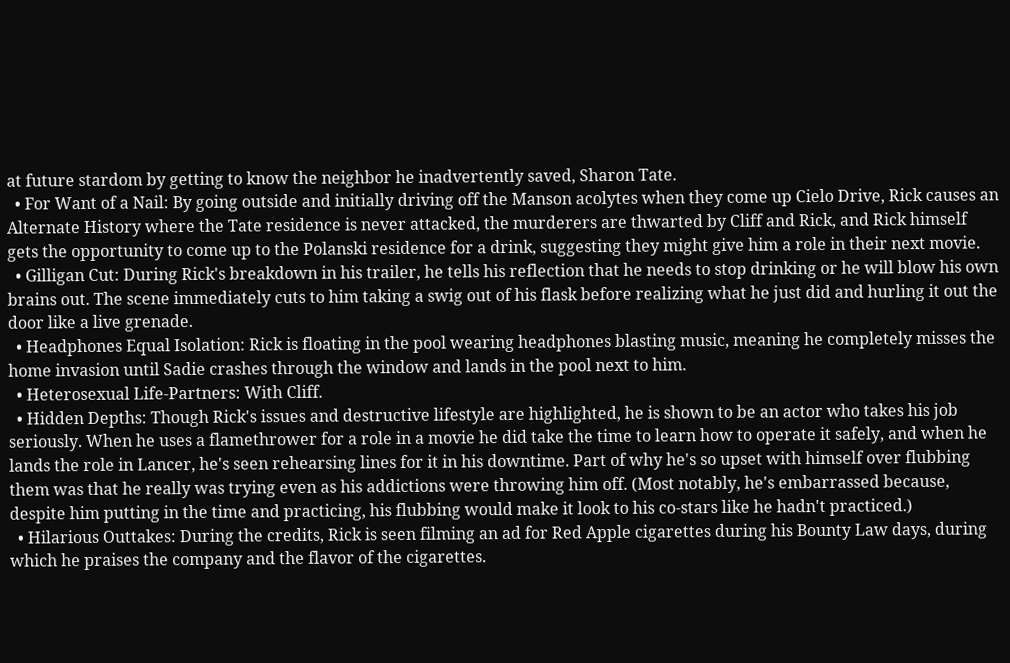at future stardom by getting to know the neighbor he inadvertently saved, Sharon Tate.
  • For Want of a Nail: By going outside and initially driving off the Manson acolytes when they come up Cielo Drive, Rick causes an Alternate History where the Tate residence is never attacked, the murderers are thwarted by Cliff and Rick, and Rick himself gets the opportunity to come up to the Polanski residence for a drink, suggesting they might give him a role in their next movie.
  • Gilligan Cut: During Rick's breakdown in his trailer, he tells his reflection that he needs to stop drinking or he will blow his own brains out. The scene immediately cuts to him taking a swig out of his flask before realizing what he just did and hurling it out the door like a live grenade.
  • Headphones Equal Isolation: Rick is floating in the pool wearing headphones blasting music, meaning he completely misses the home invasion until Sadie crashes through the window and lands in the pool next to him.
  • Heterosexual Life-Partners: With Cliff.
  • Hidden Depths: Though Rick's issues and destructive lifestyle are highlighted, he is shown to be an actor who takes his job seriously. When he uses a flamethrower for a role in a movie he did take the time to learn how to operate it safely, and when he lands the role in Lancer, he's seen rehearsing lines for it in his downtime. Part of why he's so upset with himself over flubbing them was that he really was trying even as his addictions were throwing him off. (Most notably, he's embarrassed because, despite him putting in the time and practicing, his flubbing would make it look to his co-stars like he hadn't practiced.)
  • Hilarious Outtakes: During the credits, Rick is seen filming an ad for Red Apple cigarettes during his Bounty Law days, during which he praises the company and the flavor of the cigarettes.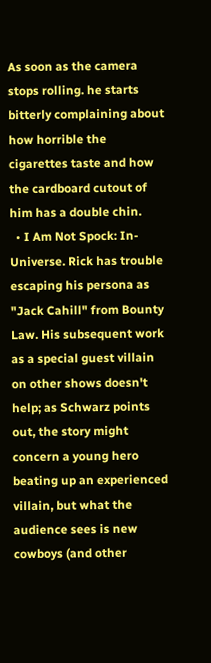As soon as the camera stops rolling. he starts bitterly complaining about how horrible the cigarettes taste and how the cardboard cutout of him has a double chin.
  • I Am Not Spock: In-Universe. Rick has trouble escaping his persona as "Jack Cahill" from Bounty Law. His subsequent work as a special guest villain on other shows doesn't help; as Schwarz points out, the story might concern a young hero beating up an experienced villain, but what the audience sees is new cowboys (and other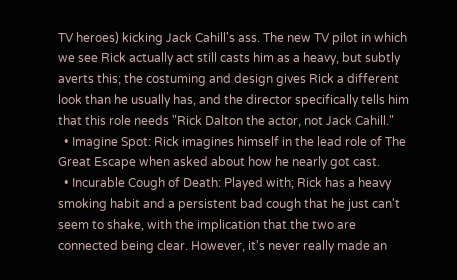TV heroes) kicking Jack Cahill's ass. The new TV pilot in which we see Rick actually act still casts him as a heavy, but subtly averts this; the costuming and design gives Rick a different look than he usually has, and the director specifically tells him that this role needs "Rick Dalton the actor, not Jack Cahill."
  • Imagine Spot: Rick imagines himself in the lead role of The Great Escape when asked about how he nearly got cast.
  • Incurable Cough of Death: Played with; Rick has a heavy smoking habit and a persistent bad cough that he just can't seem to shake, with the implication that the two are connected being clear. However, it's never really made an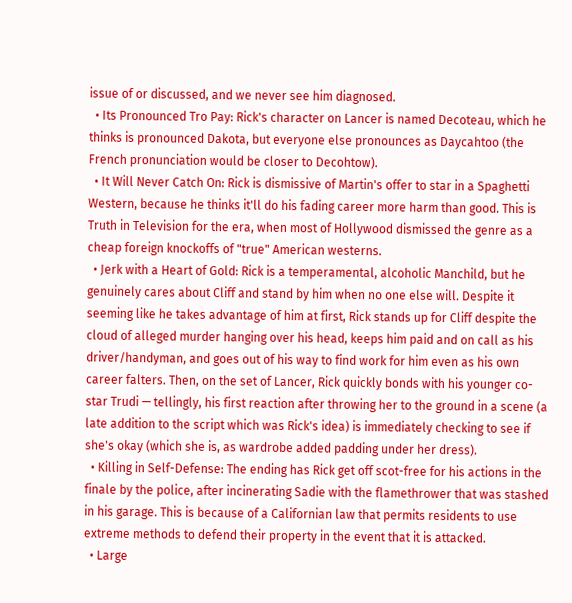issue of or discussed, and we never see him diagnosed.
  • Its Pronounced Tro Pay: Rick's character on Lancer is named Decoteau, which he thinks is pronounced Dakota, but everyone else pronounces as Daycahtoo (the French pronunciation would be closer to Decohtow).
  • It Will Never Catch On: Rick is dismissive of Martin's offer to star in a Spaghetti Western, because he thinks it'll do his fading career more harm than good. This is Truth in Television for the era, when most of Hollywood dismissed the genre as a cheap foreign knockoffs of "true" American westerns.
  • Jerk with a Heart of Gold: Rick is a temperamental, alcoholic Manchild, but he genuinely cares about Cliff and stand by him when no one else will. Despite it seeming like he takes advantage of him at first, Rick stands up for Cliff despite the cloud of alleged murder hanging over his head, keeps him paid and on call as his driver/handyman, and goes out of his way to find work for him even as his own career falters. Then, on the set of Lancer, Rick quickly bonds with his younger co-star Trudi — tellingly, his first reaction after throwing her to the ground in a scene (a late addition to the script which was Rick's idea) is immediately checking to see if she's okay (which she is, as wardrobe added padding under her dress).
  • Killing in Self-Defense: The ending has Rick get off scot-free for his actions in the finale by the police, after incinerating Sadie with the flamethrower that was stashed in his garage. This is because of a Californian law that permits residents to use extreme methods to defend their property in the event that it is attacked.
  • Large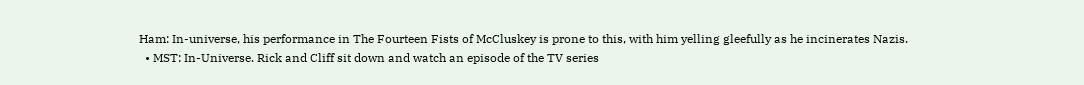Ham: In-universe, his performance in The Fourteen Fists of McCluskey is prone to this, with him yelling gleefully as he incinerates Nazis.
  • MST: In-Universe. Rick and Cliff sit down and watch an episode of the TV series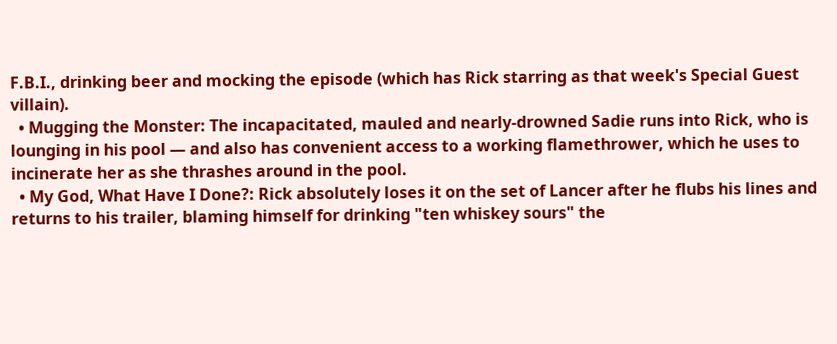F.B.I., drinking beer and mocking the episode (which has Rick starring as that week's Special Guest villain).
  • Mugging the Monster: The incapacitated, mauled and nearly-drowned Sadie runs into Rick, who is lounging in his pool — and also has convenient access to a working flamethrower, which he uses to incinerate her as she thrashes around in the pool.
  • My God, What Have I Done?: Rick absolutely loses it on the set of Lancer after he flubs his lines and returns to his trailer, blaming himself for drinking "ten whiskey sours" the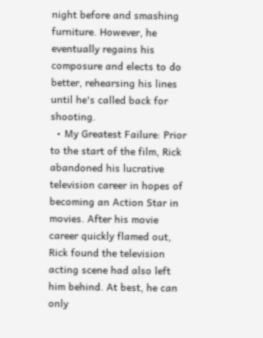night before and smashing furniture. However, he eventually regains his composure and elects to do better, rehearsing his lines until he's called back for shooting.
  • My Greatest Failure: Prior to the start of the film, Rick abandoned his lucrative television career in hopes of becoming an Action Star in movies. After his movie career quickly flamed out, Rick found the television acting scene had also left him behind. At best, he can only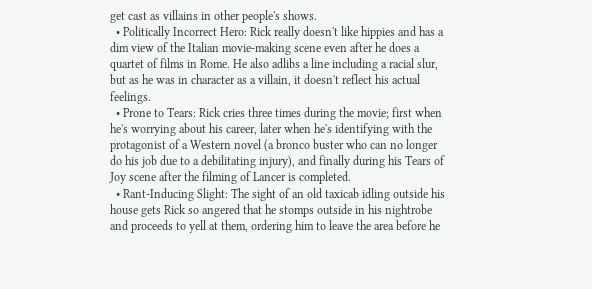get cast as villains in other people's shows.
  • Politically Incorrect Hero: Rick really doesn't like hippies and has a dim view of the Italian movie-making scene even after he does a quartet of films in Rome. He also adlibs a line including a racial slur, but as he was in character as a villain, it doesn't reflect his actual feelings.
  • Prone to Tears: Rick cries three times during the movie; first when he's worrying about his career, later when he's identifying with the protagonist of a Western novel (a bronco buster who can no longer do his job due to a debilitating injury), and finally during his Tears of Joy scene after the filming of Lancer is completed.
  • Rant-Inducing Slight: The sight of an old taxicab idling outside his house gets Rick so angered that he stomps outside in his nightrobe and proceeds to yell at them, ordering him to leave the area before he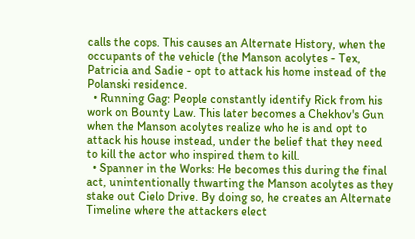calls the cops. This causes an Alternate History, when the occupants of the vehicle (the Manson acolytes - Tex, Patricia and Sadie - opt to attack his home instead of the Polanski residence.
  • Running Gag: People constantly identify Rick from his work on Bounty Law. This later becomes a Chekhov's Gun when the Manson acolytes realize who he is and opt to attack his house instead, under the belief that they need to kill the actor who inspired them to kill.
  • Spanner in the Works: He becomes this during the final act, unintentionally thwarting the Manson acolytes as they stake out Cielo Drive. By doing so, he creates an Alternate Timeline where the attackers elect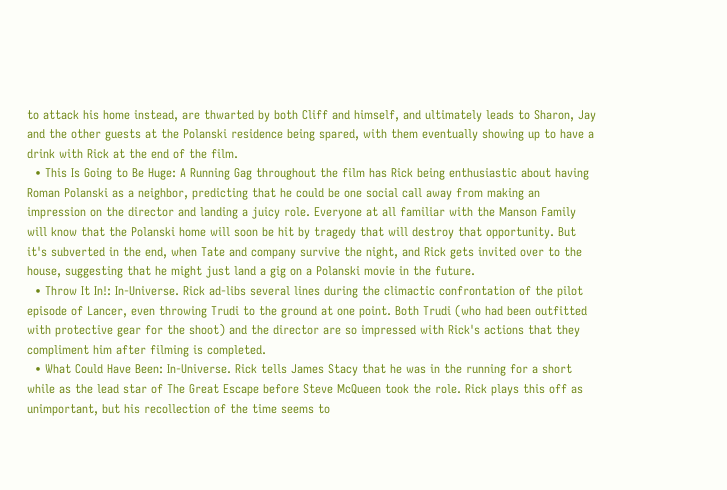to attack his home instead, are thwarted by both Cliff and himself, and ultimately leads to Sharon, Jay and the other guests at the Polanski residence being spared, with them eventually showing up to have a drink with Rick at the end of the film.
  • This Is Going to Be Huge: A Running Gag throughout the film has Rick being enthusiastic about having Roman Polanski as a neighbor, predicting that he could be one social call away from making an impression on the director and landing a juicy role. Everyone at all familiar with the Manson Family will know that the Polanski home will soon be hit by tragedy that will destroy that opportunity. But it's subverted in the end, when Tate and company survive the night, and Rick gets invited over to the house, suggesting that he might just land a gig on a Polanski movie in the future.
  • Throw It In!: In-Universe. Rick ad-libs several lines during the climactic confrontation of the pilot episode of Lancer, even throwing Trudi to the ground at one point. Both Trudi (who had been outfitted with protective gear for the shoot) and the director are so impressed with Rick's actions that they compliment him after filming is completed.
  • What Could Have Been: In-Universe. Rick tells James Stacy that he was in the running for a short while as the lead star of The Great Escape before Steve McQueen took the role. Rick plays this off as unimportant, but his recollection of the time seems to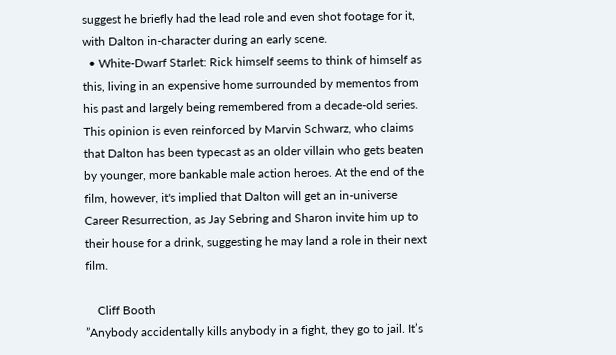suggest he briefly had the lead role and even shot footage for it, with Dalton in-character during an early scene.
  • White-Dwarf Starlet: Rick himself seems to think of himself as this, living in an expensive home surrounded by mementos from his past and largely being remembered from a decade-old series. This opinion is even reinforced by Marvin Schwarz, who claims that Dalton has been typecast as an older villain who gets beaten by younger, more bankable male action heroes. At the end of the film, however, it's implied that Dalton will get an in-universe Career Resurrection, as Jay Sebring and Sharon invite him up to their house for a drink, suggesting he may land a role in their next film.

    Cliff Booth
”Anybody accidentally kills anybody in a fight, they go to jail. It’s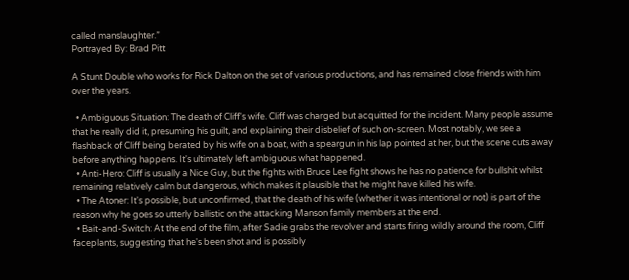called manslaughter.”
Portrayed By: Brad Pitt

A Stunt Double who works for Rick Dalton on the set of various productions, and has remained close friends with him over the years.

  • Ambiguous Situation: The death of Cliff's wife. Cliff was charged but acquitted for the incident. Many people assume that he really did it, presuming his guilt, and explaining their disbelief of such on-screen. Most notably, we see a flashback of Cliff being berated by his wife on a boat, with a speargun in his lap pointed at her, but the scene cuts away before anything happens. It's ultimately left ambiguous what happened.
  • Anti-Hero: Cliff is usually a Nice Guy, but the fights with Bruce Lee fight shows he has no patience for bullshit whilst remaining relatively calm but dangerous, which makes it plausible that he might have killed his wife.
  • The Atoner: It's possible, but unconfirmed, that the death of his wife (whether it was intentional or not) is part of the reason why he goes so utterly ballistic on the attacking Manson family members at the end.
  • Bait-and-Switch: At the end of the film, after Sadie grabs the revolver and starts firing wildly around the room, Cliff faceplants, suggesting that he's been shot and is possibly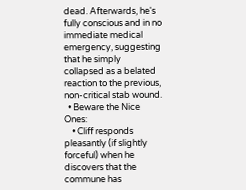dead. Afterwards, he's fully conscious and in no immediate medical emergency, suggesting that he simply collapsed as a belated reaction to the previous, non-critical stab wound.
  • Beware the Nice Ones:
    • Cliff responds pleasantly (if slightly forceful) when he discovers that the commune has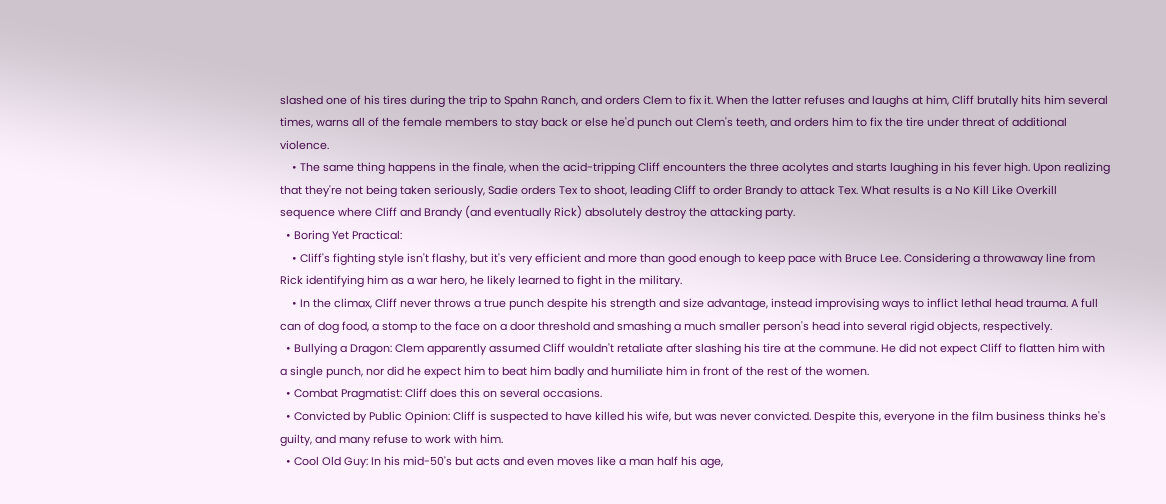slashed one of his tires during the trip to Spahn Ranch, and orders Clem to fix it. When the latter refuses and laughs at him, Cliff brutally hits him several times, warns all of the female members to stay back or else he'd punch out Clem's teeth, and orders him to fix the tire under threat of additional violence.
    • The same thing happens in the finale, when the acid-tripping Cliff encounters the three acolytes and starts laughing in his fever high. Upon realizing that they're not being taken seriously, Sadie orders Tex to shoot, leading Cliff to order Brandy to attack Tex. What results is a No Kill Like Overkill sequence where Cliff and Brandy (and eventually Rick) absolutely destroy the attacking party.
  • Boring Yet Practical:
    • Cliff's fighting style isn't flashy, but it's very efficient and more than good enough to keep pace with Bruce Lee. Considering a throwaway line from Rick identifying him as a war hero, he likely learned to fight in the military.
    • In the climax, Cliff never throws a true punch despite his strength and size advantage, instead improvising ways to inflict lethal head trauma. A full can of dog food, a stomp to the face on a door threshold and smashing a much smaller person's head into several rigid objects, respectively.
  • Bullying a Dragon: Clem apparently assumed Cliff wouldn't retaliate after slashing his tire at the commune. He did not expect Cliff to flatten him with a single punch, nor did he expect him to beat him badly and humiliate him in front of the rest of the women.
  • Combat Pragmatist: Cliff does this on several occasions.
  • Convicted by Public Opinion: Cliff is suspected to have killed his wife, but was never convicted. Despite this, everyone in the film business thinks he's guilty, and many refuse to work with him.
  • Cool Old Guy: In his mid-50's but acts and even moves like a man half his age,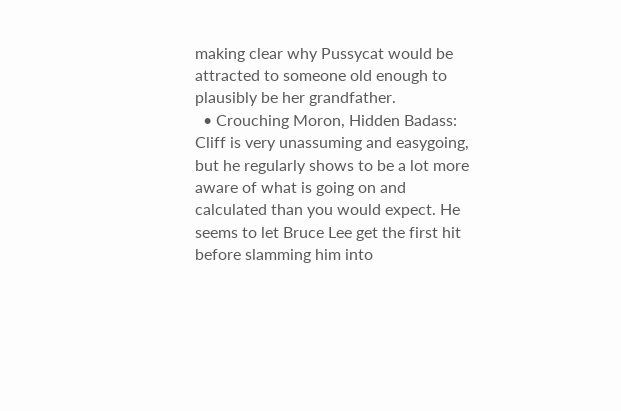making clear why Pussycat would be attracted to someone old enough to plausibly be her grandfather.
  • Crouching Moron, Hidden Badass: Cliff is very unassuming and easygoing, but he regularly shows to be a lot more aware of what is going on and calculated than you would expect. He seems to let Bruce Lee get the first hit before slamming him into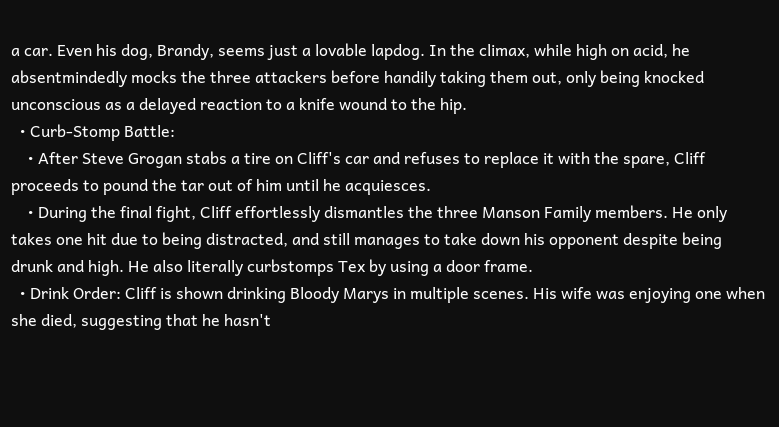a car. Even his dog, Brandy, seems just a lovable lapdog. In the climax, while high on acid, he absentmindedly mocks the three attackers before handily taking them out, only being knocked unconscious as a delayed reaction to a knife wound to the hip.
  • Curb-Stomp Battle:
    • After Steve Grogan stabs a tire on Cliff's car and refuses to replace it with the spare, Cliff proceeds to pound the tar out of him until he acquiesces.
    • During the final fight, Cliff effortlessly dismantles the three Manson Family members. He only takes one hit due to being distracted, and still manages to take down his opponent despite being drunk and high. He also literally curbstomps Tex by using a door frame.
  • Drink Order: Cliff is shown drinking Bloody Marys in multiple scenes. His wife was enjoying one when she died, suggesting that he hasn't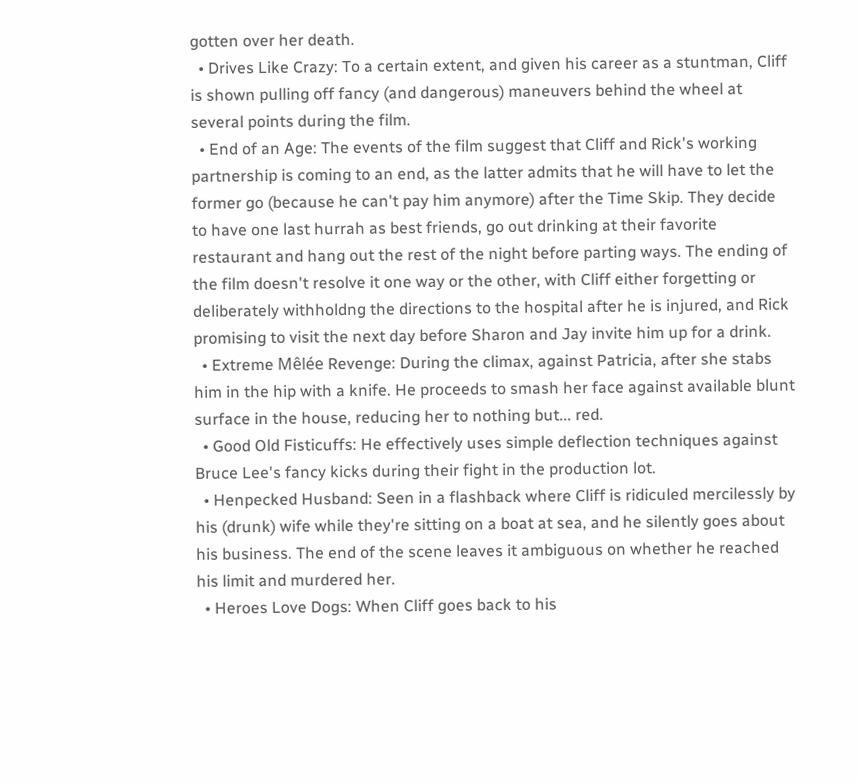gotten over her death.
  • Drives Like Crazy: To a certain extent, and given his career as a stuntman, Cliff is shown pulling off fancy (and dangerous) maneuvers behind the wheel at several points during the film.
  • End of an Age: The events of the film suggest that Cliff and Rick's working partnership is coming to an end, as the latter admits that he will have to let the former go (because he can't pay him anymore) after the Time Skip. They decide to have one last hurrah as best friends, go out drinking at their favorite restaurant and hang out the rest of the night before parting ways. The ending of the film doesn't resolve it one way or the other, with Cliff either forgetting or deliberately withholdng the directions to the hospital after he is injured, and Rick promising to visit the next day before Sharon and Jay invite him up for a drink.
  • Extreme Mêlée Revenge: During the climax, against Patricia, after she stabs him in the hip with a knife. He proceeds to smash her face against available blunt surface in the house, reducing her to nothing but... red.
  • Good Old Fisticuffs: He effectively uses simple deflection techniques against Bruce Lee's fancy kicks during their fight in the production lot.
  • Henpecked Husband: Seen in a flashback where Cliff is ridiculed mercilessly by his (drunk) wife while they're sitting on a boat at sea, and he silently goes about his business. The end of the scene leaves it ambiguous on whether he reached his limit and murdered her.
  • Heroes Love Dogs: When Cliff goes back to his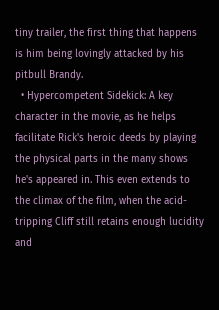tiny trailer, the first thing that happens is him being lovingly attacked by his pitbull Brandy.
  • Hypercompetent Sidekick: A key character in the movie, as he helps facilitate Rick's heroic deeds by playing the physical parts in the many shows he's appeared in. This even extends to the climax of the film, when the acid-tripping Cliff still retains enough lucidity and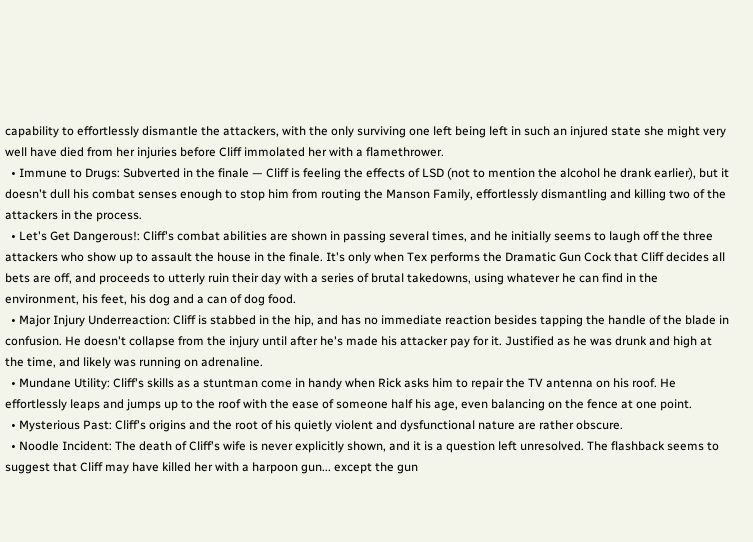capability to effortlessly dismantle the attackers, with the only surviving one left being left in such an injured state she might very well have died from her injuries before Cliff immolated her with a flamethrower.
  • Immune to Drugs: Subverted in the finale — Cliff is feeling the effects of LSD (not to mention the alcohol he drank earlier), but it doesn't dull his combat senses enough to stop him from routing the Manson Family, effortlessly dismantling and killing two of the attackers in the process.
  • Let's Get Dangerous!: Cliff's combat abilities are shown in passing several times, and he initially seems to laugh off the three attackers who show up to assault the house in the finale. It's only when Tex performs the Dramatic Gun Cock that Cliff decides all bets are off, and proceeds to utterly ruin their day with a series of brutal takedowns, using whatever he can find in the environment, his feet, his dog and a can of dog food.
  • Major Injury Underreaction: Cliff is stabbed in the hip, and has no immediate reaction besides tapping the handle of the blade in confusion. He doesn't collapse from the injury until after he's made his attacker pay for it. Justified as he was drunk and high at the time, and likely was running on adrenaline.
  • Mundane Utility: Cliff's skills as a stuntman come in handy when Rick asks him to repair the TV antenna on his roof. He effortlessly leaps and jumps up to the roof with the ease of someone half his age, even balancing on the fence at one point.
  • Mysterious Past: Cliff's origins and the root of his quietly violent and dysfunctional nature are rather obscure.
  • Noodle Incident: The death of Cliff's wife is never explicitly shown, and it is a question left unresolved. The flashback seems to suggest that Cliff may have killed her with a harpoon gun... except the gun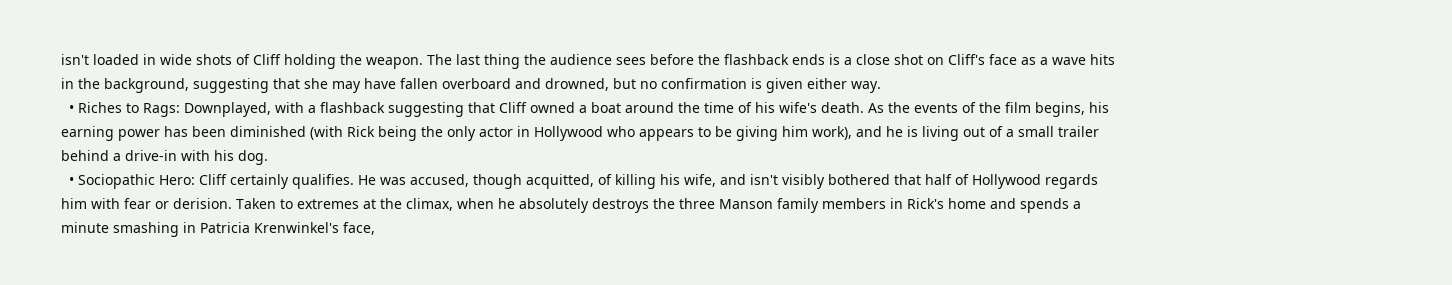isn't loaded in wide shots of Cliff holding the weapon. The last thing the audience sees before the flashback ends is a close shot on Cliff's face as a wave hits in the background, suggesting that she may have fallen overboard and drowned, but no confirmation is given either way.
  • Riches to Rags: Downplayed, with a flashback suggesting that Cliff owned a boat around the time of his wife's death. As the events of the film begins, his earning power has been diminished (with Rick being the only actor in Hollywood who appears to be giving him work), and he is living out of a small trailer behind a drive-in with his dog.
  • Sociopathic Hero: Cliff certainly qualifies. He was accused, though acquitted, of killing his wife, and isn't visibly bothered that half of Hollywood regards him with fear or derision. Taken to extremes at the climax, when he absolutely destroys the three Manson family members in Rick's home and spends a minute smashing in Patricia Krenwinkel's face,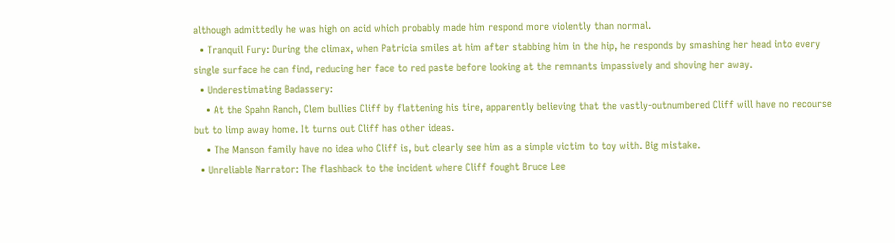although admittedly he was high on acid which probably made him respond more violently than normal.
  • Tranquil Fury: During the climax, when Patricia smiles at him after stabbing him in the hip, he responds by smashing her head into every single surface he can find, reducing her face to red paste before looking at the remnants impassively and shoving her away.
  • Underestimating Badassery:
    • At the Spahn Ranch, Clem bullies Cliff by flattening his tire, apparently believing that the vastly-outnumbered Cliff will have no recourse but to limp away home. It turns out Cliff has other ideas.
    • The Manson family have no idea who Cliff is, but clearly see him as a simple victim to toy with. Big mistake.
  • Unreliable Narrator: The flashback to the incident where Cliff fought Bruce Lee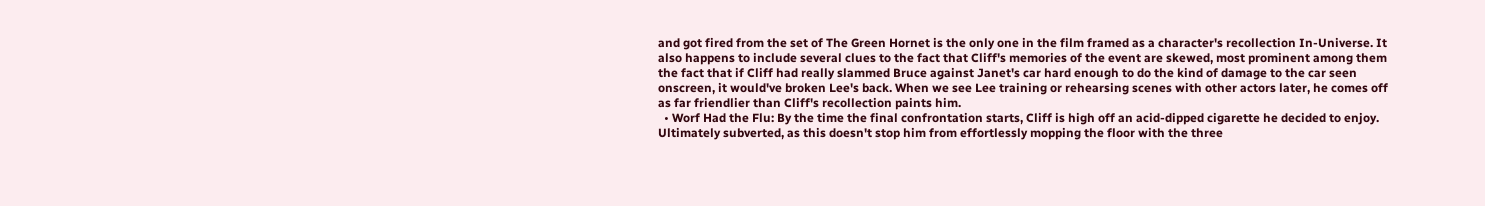and got fired from the set of The Green Hornet is the only one in the film framed as a character's recollection In-Universe. It also happens to include several clues to the fact that Cliff's memories of the event are skewed, most prominent among them the fact that if Cliff had really slammed Bruce against Janet's car hard enough to do the kind of damage to the car seen onscreen, it would've broken Lee's back. When we see Lee training or rehearsing scenes with other actors later, he comes off as far friendlier than Cliff's recollection paints him.
  • Worf Had the Flu: By the time the final confrontation starts, Cliff is high off an acid-dipped cigarette he decided to enjoy. Ultimately subverted, as this doesn't stop him from effortlessly mopping the floor with the three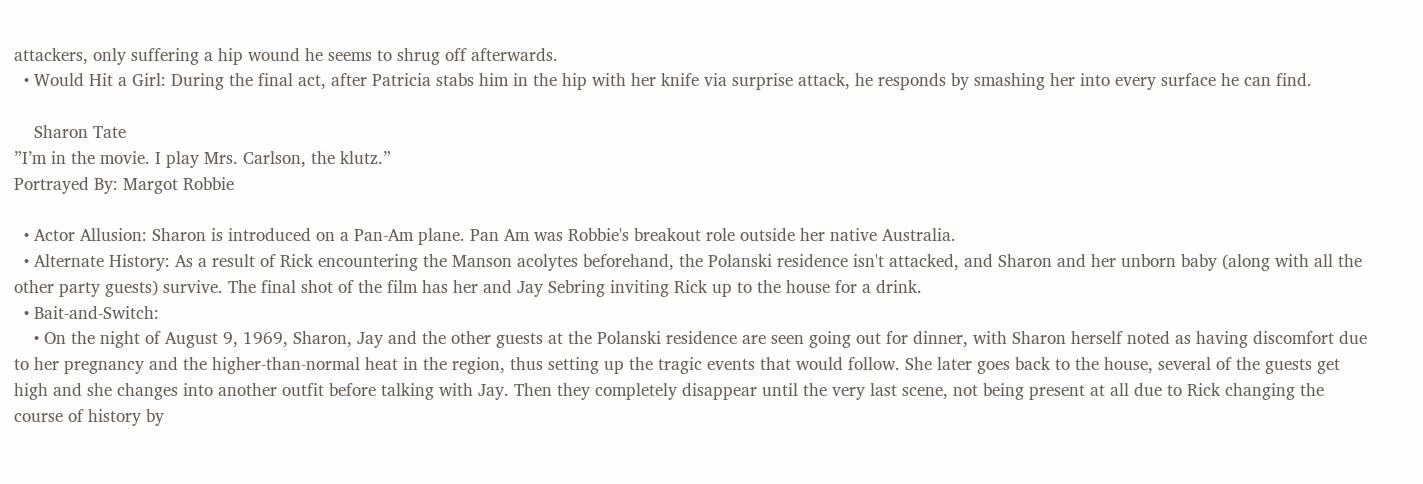attackers, only suffering a hip wound he seems to shrug off afterwards.
  • Would Hit a Girl: During the final act, after Patricia stabs him in the hip with her knife via surprise attack, he responds by smashing her into every surface he can find.

    Sharon Tate
”I’m in the movie. I play Mrs. Carlson, the klutz.”
Portrayed By: Margot Robbie

  • Actor Allusion: Sharon is introduced on a Pan-Am plane. Pan Am was Robbie's breakout role outside her native Australia.
  • Alternate History: As a result of Rick encountering the Manson acolytes beforehand, the Polanski residence isn't attacked, and Sharon and her unborn baby (along with all the other party guests) survive. The final shot of the film has her and Jay Sebring inviting Rick up to the house for a drink.
  • Bait-and-Switch:
    • On the night of August 9, 1969, Sharon, Jay and the other guests at the Polanski residence are seen going out for dinner, with Sharon herself noted as having discomfort due to her pregnancy and the higher-than-normal heat in the region, thus setting up the tragic events that would follow. She later goes back to the house, several of the guests get high and she changes into another outfit before talking with Jay. Then they completely disappear until the very last scene, not being present at all due to Rick changing the course of history by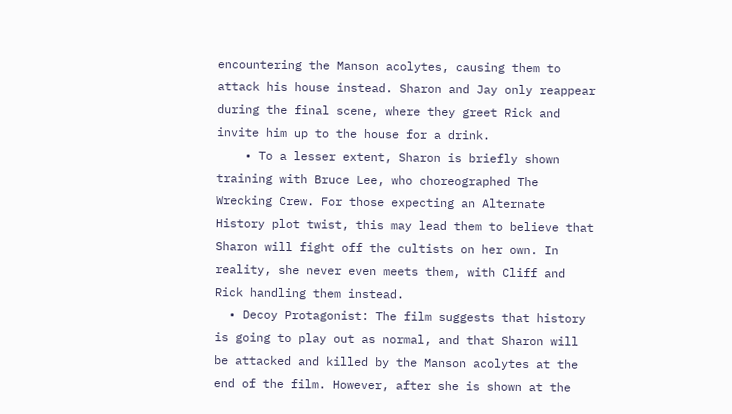encountering the Manson acolytes, causing them to attack his house instead. Sharon and Jay only reappear during the final scene, where they greet Rick and invite him up to the house for a drink.
    • To a lesser extent, Sharon is briefly shown training with Bruce Lee, who choreographed The Wrecking Crew. For those expecting an Alternate History plot twist, this may lead them to believe that Sharon will fight off the cultists on her own. In reality, she never even meets them, with Cliff and Rick handling them instead.
  • Decoy Protagonist: The film suggests that history is going to play out as normal, and that Sharon will be attacked and killed by the Manson acolytes at the end of the film. However, after she is shown at the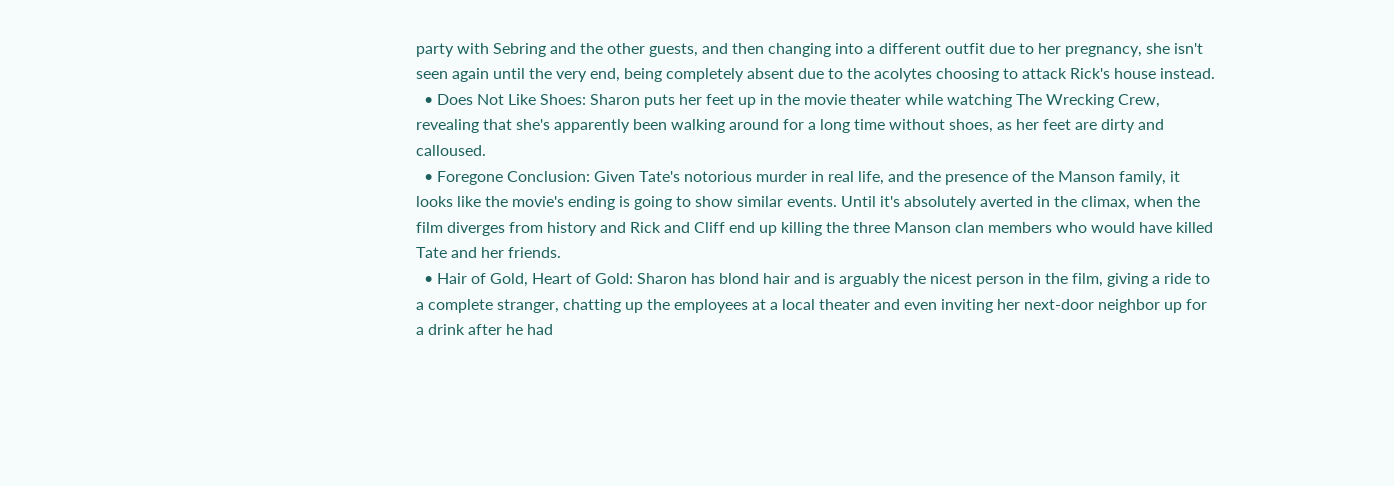party with Sebring and the other guests, and then changing into a different outfit due to her pregnancy, she isn't seen again until the very end, being completely absent due to the acolytes choosing to attack Rick's house instead.
  • Does Not Like Shoes: Sharon puts her feet up in the movie theater while watching The Wrecking Crew, revealing that she's apparently been walking around for a long time without shoes, as her feet are dirty and calloused.
  • Foregone Conclusion: Given Tate's notorious murder in real life, and the presence of the Manson family, it looks like the movie's ending is going to show similar events. Until it's absolutely averted in the climax, when the film diverges from history and Rick and Cliff end up killing the three Manson clan members who would have killed Tate and her friends.
  • Hair of Gold, Heart of Gold: Sharon has blond hair and is arguably the nicest person in the film, giving a ride to a complete stranger, chatting up the employees at a local theater and even inviting her next-door neighbor up for a drink after he had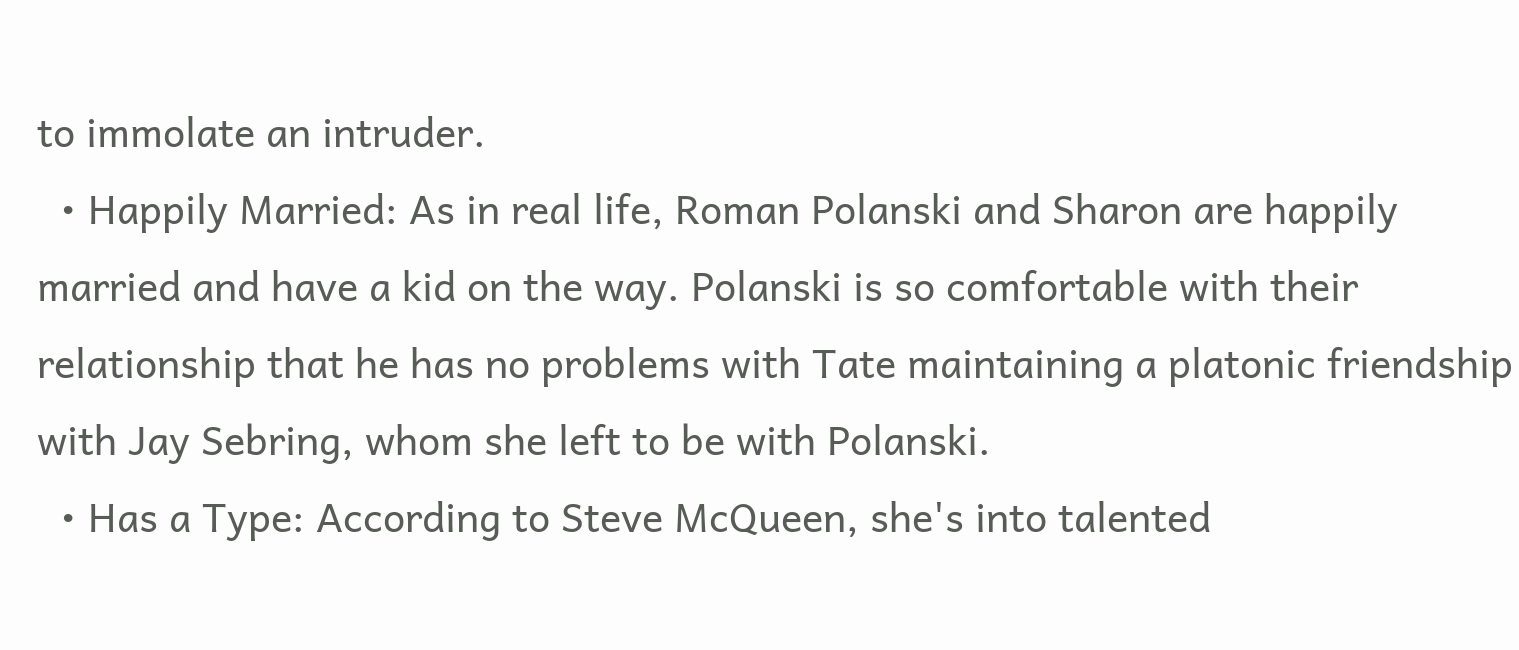to immolate an intruder.
  • Happily Married: As in real life, Roman Polanski and Sharon are happily married and have a kid on the way. Polanski is so comfortable with their relationship that he has no problems with Tate maintaining a platonic friendship with Jay Sebring, whom she left to be with Polanski.
  • Has a Type: According to Steve McQueen, she's into talented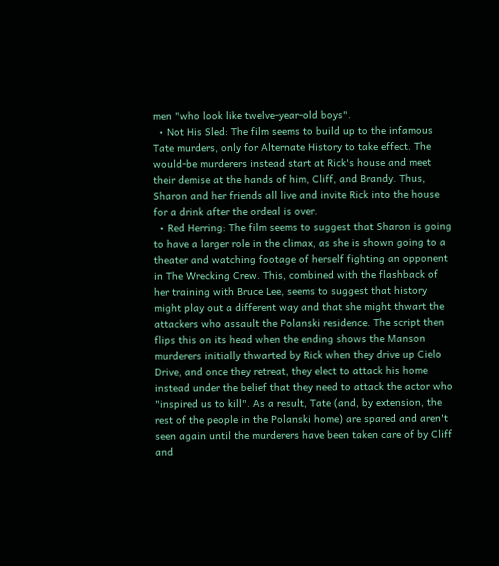men "who look like twelve-year-old boys".
  • Not His Sled: The film seems to build up to the infamous Tate murders, only for Alternate History to take effect. The would-be murderers instead start at Rick's house and meet their demise at the hands of him, Cliff, and Brandy. Thus, Sharon and her friends all live and invite Rick into the house for a drink after the ordeal is over.
  • Red Herring: The film seems to suggest that Sharon is going to have a larger role in the climax, as she is shown going to a theater and watching footage of herself fighting an opponent in The Wrecking Crew. This, combined with the flashback of her training with Bruce Lee, seems to suggest that history might play out a different way and that she might thwart the attackers who assault the Polanski residence. The script then flips this on its head when the ending shows the Manson murderers initially thwarted by Rick when they drive up Cielo Drive, and once they retreat, they elect to attack his home instead under the belief that they need to attack the actor who "inspired us to kill". As a result, Tate (and, by extension, the rest of the people in the Polanski home) are spared and aren't seen again until the murderers have been taken care of by Cliff and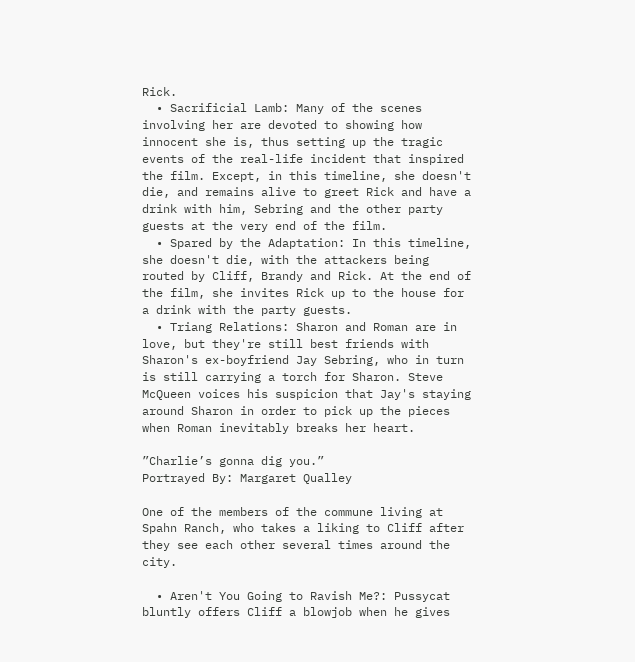Rick.
  • Sacrificial Lamb: Many of the scenes involving her are devoted to showing how innocent she is, thus setting up the tragic events of the real-life incident that inspired the film. Except, in this timeline, she doesn't die, and remains alive to greet Rick and have a drink with him, Sebring and the other party guests at the very end of the film.
  • Spared by the Adaptation: In this timeline, she doesn't die, with the attackers being routed by Cliff, Brandy and Rick. At the end of the film, she invites Rick up to the house for a drink with the party guests.
  • Triang Relations: Sharon and Roman are in love, but they're still best friends with Sharon's ex-boyfriend Jay Sebring, who in turn is still carrying a torch for Sharon. Steve McQueen voices his suspicion that Jay's staying around Sharon in order to pick up the pieces when Roman inevitably breaks her heart.

”Charlie’s gonna dig you.”
Portrayed By: Margaret Qualley

One of the members of the commune living at Spahn Ranch, who takes a liking to Cliff after they see each other several times around the city.

  • Aren't You Going to Ravish Me?: Pussycat bluntly offers Cliff a blowjob when he gives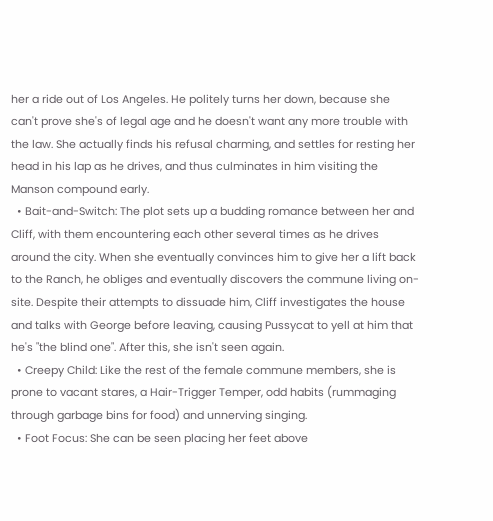her a ride out of Los Angeles. He politely turns her down, because she can't prove she's of legal age and he doesn't want any more trouble with the law. She actually finds his refusal charming, and settles for resting her head in his lap as he drives, and thus culminates in him visiting the Manson compound early.
  • Bait-and-Switch: The plot sets up a budding romance between her and Cliff, with them encountering each other several times as he drives around the city. When she eventually convinces him to give her a lift back to the Ranch, he obliges and eventually discovers the commune living on-site. Despite their attempts to dissuade him, Cliff investigates the house and talks with George before leaving, causing Pussycat to yell at him that he's "the blind one". After this, she isn't seen again.
  • Creepy Child: Like the rest of the female commune members, she is prone to vacant stares, a Hair-Trigger Temper, odd habits (rummaging through garbage bins for food) and unnerving singing.
  • Foot Focus: She can be seen placing her feet above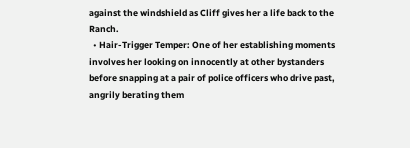against the windshield as Cliff gives her a life back to the Ranch.
  • Hair-Trigger Temper: One of her establishing moments involves her looking on innocently at other bystanders before snapping at a pair of police officers who drive past, angrily berating them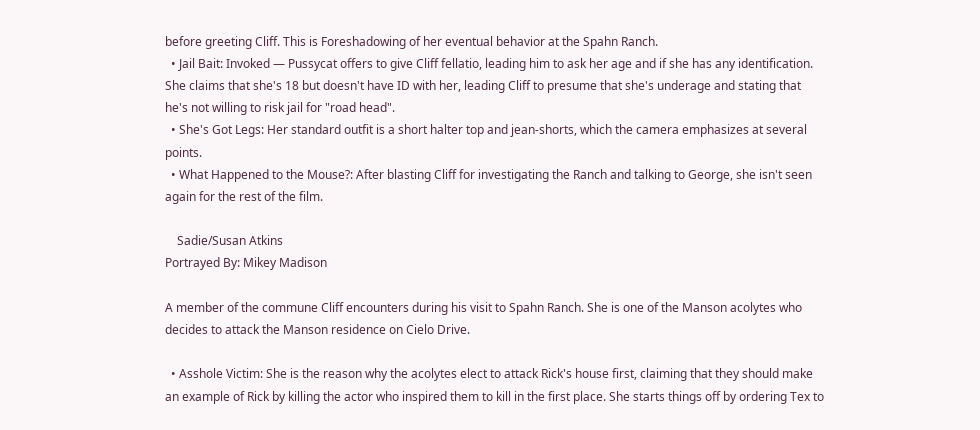before greeting Cliff. This is Foreshadowing of her eventual behavior at the Spahn Ranch.
  • Jail Bait: Invoked — Pussycat offers to give Cliff fellatio, leading him to ask her age and if she has any identification. She claims that she's 18 but doesn't have ID with her, leading Cliff to presume that she's underage and stating that he's not willing to risk jail for "road head".
  • She's Got Legs: Her standard outfit is a short halter top and jean-shorts, which the camera emphasizes at several points.
  • What Happened to the Mouse?: After blasting Cliff for investigating the Ranch and talking to George, she isn't seen again for the rest of the film.

    Sadie/Susan Atkins
Portrayed By: Mikey Madison

A member of the commune Cliff encounters during his visit to Spahn Ranch. She is one of the Manson acolytes who decides to attack the Manson residence on Cielo Drive.

  • Asshole Victim: She is the reason why the acolytes elect to attack Rick's house first, claiming that they should make an example of Rick by killing the actor who inspired them to kill in the first place. She starts things off by ordering Tex to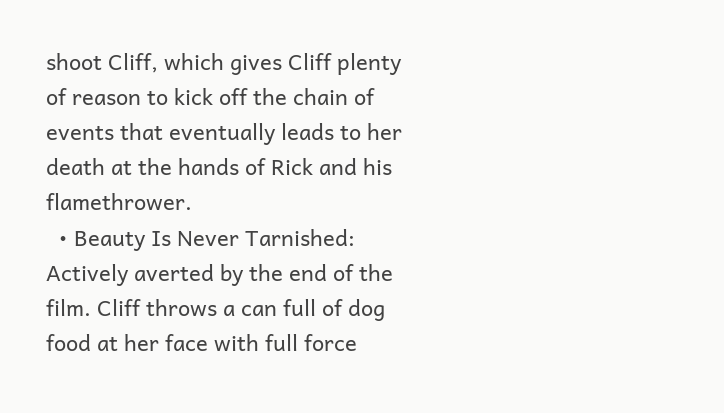shoot Cliff, which gives Cliff plenty of reason to kick off the chain of events that eventually leads to her death at the hands of Rick and his flamethrower.
  • Beauty Is Never Tarnished: Actively averted by the end of the film. Cliff throws a can full of dog food at her face with full force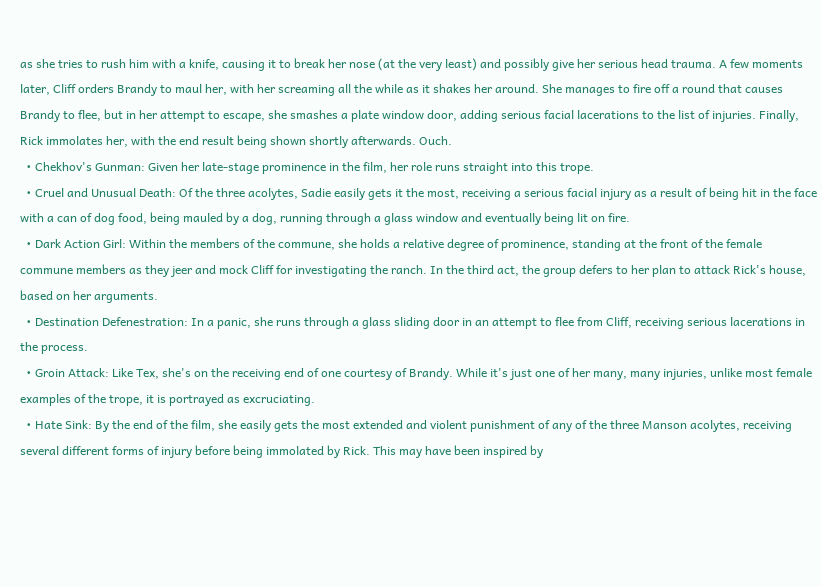as she tries to rush him with a knife, causing it to break her nose (at the very least) and possibly give her serious head trauma. A few moments later, Cliff orders Brandy to maul her, with her screaming all the while as it shakes her around. She manages to fire off a round that causes Brandy to flee, but in her attempt to escape, she smashes a plate window door, adding serious facial lacerations to the list of injuries. Finally, Rick immolates her, with the end result being shown shortly afterwards. Ouch.
  • Chekhov's Gunman: Given her late-stage prominence in the film, her role runs straight into this trope.
  • Cruel and Unusual Death: Of the three acolytes, Sadie easily gets it the most, receiving a serious facial injury as a result of being hit in the face with a can of dog food, being mauled by a dog, running through a glass window and eventually being lit on fire.
  • Dark Action Girl: Within the members of the commune, she holds a relative degree of prominence, standing at the front of the female commune members as they jeer and mock Cliff for investigating the ranch. In the third act, the group defers to her plan to attack Rick's house, based on her arguments.
  • Destination Defenestration: In a panic, she runs through a glass sliding door in an attempt to flee from Cliff, receiving serious lacerations in the process.
  • Groin Attack: Like Tex, she's on the receiving end of one courtesy of Brandy. While it's just one of her many, many injuries, unlike most female examples of the trope, it is portrayed as excruciating.
  • Hate Sink: By the end of the film, she easily gets the most extended and violent punishment of any of the three Manson acolytes, receiving several different forms of injury before being immolated by Rick. This may have been inspired by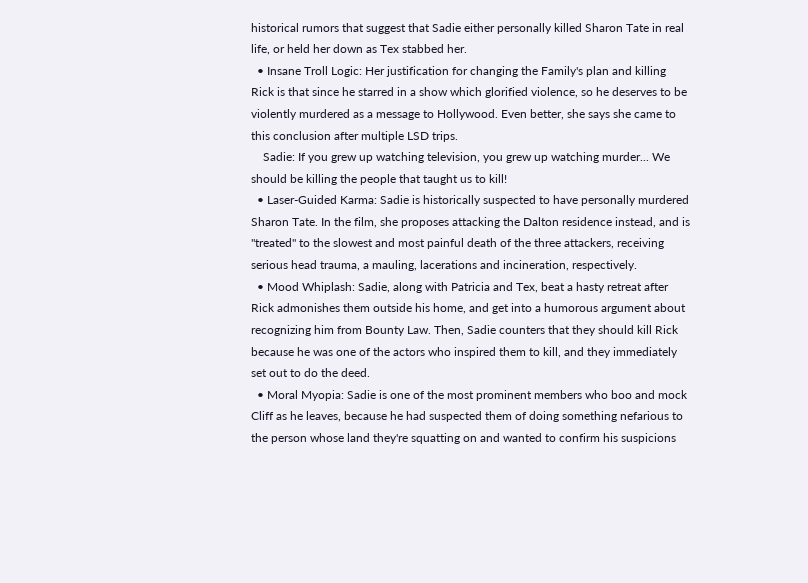historical rumors that suggest that Sadie either personally killed Sharon Tate in real life, or held her down as Tex stabbed her.
  • Insane Troll Logic: Her justification for changing the Family's plan and killing Rick is that since he starred in a show which glorified violence, so he deserves to be violently murdered as a message to Hollywood. Even better, she says she came to this conclusion after multiple LSD trips.
    Sadie: If you grew up watching television, you grew up watching murder... We should be killing the people that taught us to kill!
  • Laser-Guided Karma: Sadie is historically suspected to have personally murdered Sharon Tate. In the film, she proposes attacking the Dalton residence instead, and is "treated" to the slowest and most painful death of the three attackers, receiving serious head trauma, a mauling, lacerations and incineration, respectively.
  • Mood Whiplash: Sadie, along with Patricia and Tex, beat a hasty retreat after Rick admonishes them outside his home, and get into a humorous argument about recognizing him from Bounty Law. Then, Sadie counters that they should kill Rick because he was one of the actors who inspired them to kill, and they immediately set out to do the deed.
  • Moral Myopia: Sadie is one of the most prominent members who boo and mock Cliff as he leaves, because he had suspected them of doing something nefarious to the person whose land they're squatting on and wanted to confirm his suspicions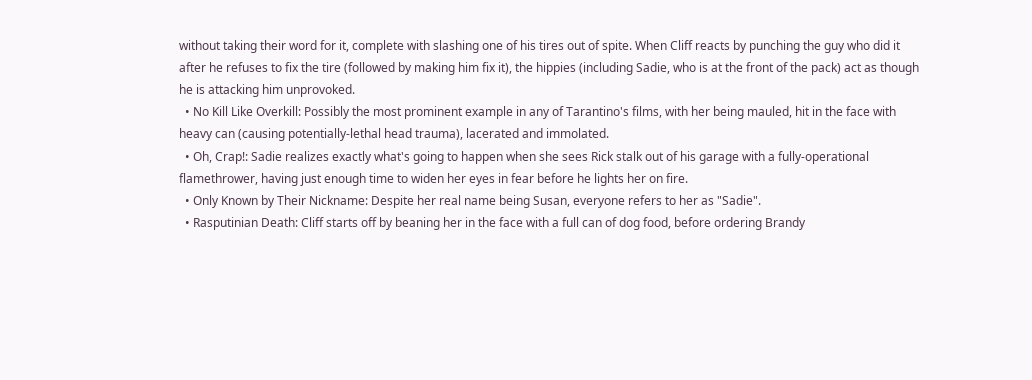without taking their word for it, complete with slashing one of his tires out of spite. When Cliff reacts by punching the guy who did it after he refuses to fix the tire (followed by making him fix it), the hippies (including Sadie, who is at the front of the pack) act as though he is attacking him unprovoked.
  • No Kill Like Overkill: Possibly the most prominent example in any of Tarantino's films, with her being mauled, hit in the face with heavy can (causing potentially-lethal head trauma), lacerated and immolated.
  • Oh, Crap!: Sadie realizes exactly what's going to happen when she sees Rick stalk out of his garage with a fully-operational flamethrower, having just enough time to widen her eyes in fear before he lights her on fire.
  • Only Known by Their Nickname: Despite her real name being Susan, everyone refers to her as "Sadie".
  • Rasputinian Death: Cliff starts off by beaning her in the face with a full can of dog food, before ordering Brandy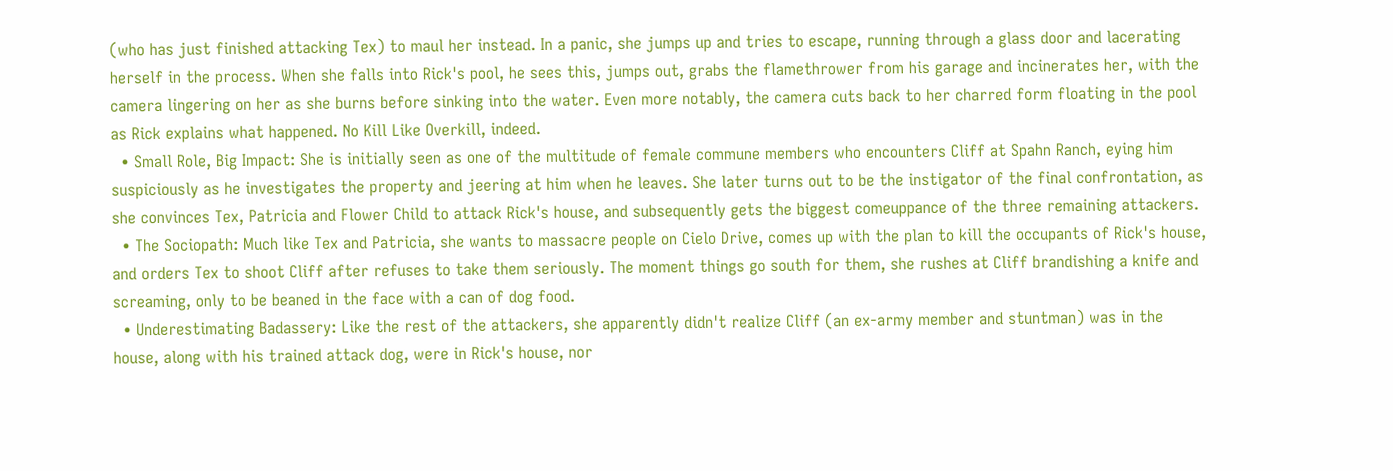(who has just finished attacking Tex) to maul her instead. In a panic, she jumps up and tries to escape, running through a glass door and lacerating herself in the process. When she falls into Rick's pool, he sees this, jumps out, grabs the flamethrower from his garage and incinerates her, with the camera lingering on her as she burns before sinking into the water. Even more notably, the camera cuts back to her charred form floating in the pool as Rick explains what happened. No Kill Like Overkill, indeed.
  • Small Role, Big Impact: She is initially seen as one of the multitude of female commune members who encounters Cliff at Spahn Ranch, eying him suspiciously as he investigates the property and jeering at him when he leaves. She later turns out to be the instigator of the final confrontation, as she convinces Tex, Patricia and Flower Child to attack Rick's house, and subsequently gets the biggest comeuppance of the three remaining attackers.
  • The Sociopath: Much like Tex and Patricia, she wants to massacre people on Cielo Drive, comes up with the plan to kill the occupants of Rick's house, and orders Tex to shoot Cliff after refuses to take them seriously. The moment things go south for them, she rushes at Cliff brandishing a knife and screaming, only to be beaned in the face with a can of dog food.
  • Underestimating Badassery: Like the rest of the attackers, she apparently didn't realize Cliff (an ex-army member and stuntman) was in the house, along with his trained attack dog, were in Rick's house, nor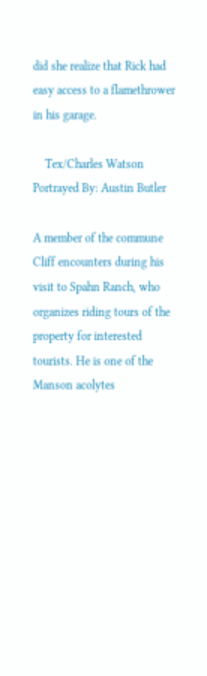did she realize that Rick had easy access to a flamethrower in his garage.

    Tex/Charles Watson
Portrayed By: Austin Butler

A member of the commune Cliff encounters during his visit to Spahn Ranch, who organizes riding tours of the property for interested tourists. He is one of the Manson acolytes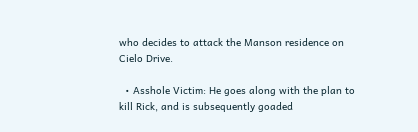who decides to attack the Manson residence on Cielo Drive.

  • Asshole Victim: He goes along with the plan to kill Rick, and is subsequently goaded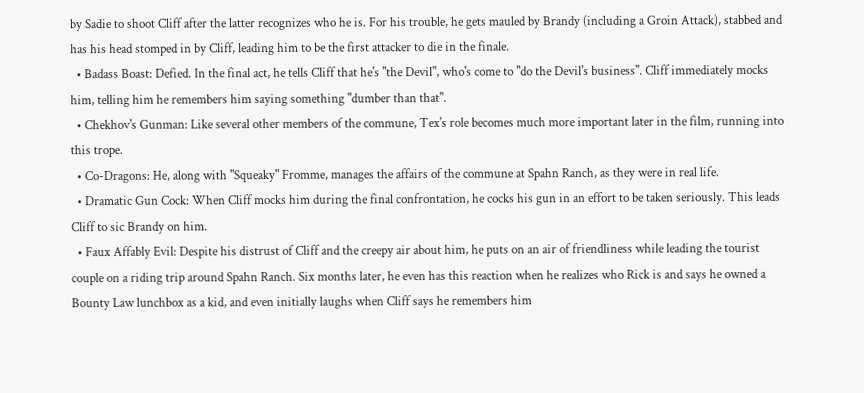by Sadie to shoot Cliff after the latter recognizes who he is. For his trouble, he gets mauled by Brandy (including a Groin Attack), stabbed and has his head stomped in by Cliff, leading him to be the first attacker to die in the finale.
  • Badass Boast: Defied. In the final act, he tells Cliff that he's "the Devil", who's come to "do the Devil's business". Cliff immediately mocks him, telling him he remembers him saying something "dumber than that".
  • Chekhov's Gunman: Like several other members of the commune, Tex's role becomes much more important later in the film, running into this trope.
  • Co-Dragons: He, along with "Squeaky" Fromme, manages the affairs of the commune at Spahn Ranch, as they were in real life.
  • Dramatic Gun Cock: When Cliff mocks him during the final confrontation, he cocks his gun in an effort to be taken seriously. This leads Cliff to sic Brandy on him.
  • Faux Affably Evil: Despite his distrust of Cliff and the creepy air about him, he puts on an air of friendliness while leading the tourist couple on a riding trip around Spahn Ranch. Six months later, he even has this reaction when he realizes who Rick is and says he owned a Bounty Law lunchbox as a kid, and even initially laughs when Cliff says he remembers him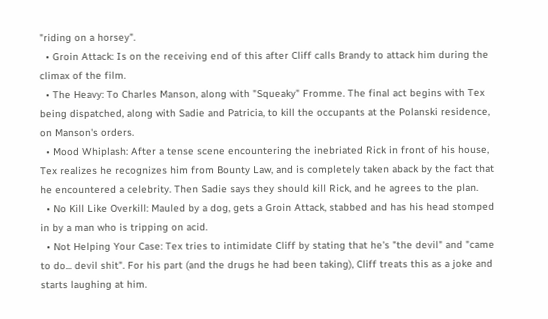"riding on a horsey".
  • Groin Attack: Is on the receiving end of this after Cliff calls Brandy to attack him during the climax of the film.
  • The Heavy: To Charles Manson, along with "Squeaky" Fromme. The final act begins with Tex being dispatched, along with Sadie and Patricia, to kill the occupants at the Polanski residence, on Manson's orders.
  • Mood Whiplash: After a tense scene encountering the inebriated Rick in front of his house, Tex realizes he recognizes him from Bounty Law, and is completely taken aback by the fact that he encountered a celebrity. Then Sadie says they should kill Rick, and he agrees to the plan.
  • No Kill Like Overkill: Mauled by a dog, gets a Groin Attack, stabbed and has his head stomped in by a man who is tripping on acid.
  • Not Helping Your Case: Tex tries to intimidate Cliff by stating that he's "the devil" and "came to do... devil shit". For his part (and the drugs he had been taking), Cliff treats this as a joke and starts laughing at him.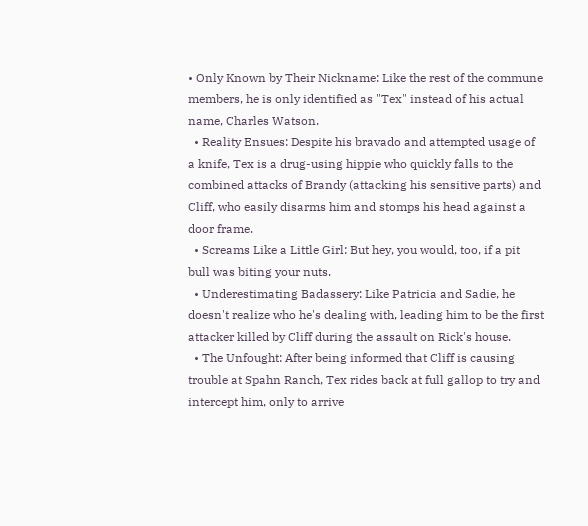• Only Known by Their Nickname: Like the rest of the commune members, he is only identified as "Tex" instead of his actual name, Charles Watson.
  • Reality Ensues: Despite his bravado and attempted usage of a knife, Tex is a drug-using hippie who quickly falls to the combined attacks of Brandy (attacking his sensitive parts) and Cliff, who easily disarms him and stomps his head against a door frame.
  • Screams Like a Little Girl: But hey, you would, too, if a pit bull was biting your nuts.
  • Underestimating Badassery: Like Patricia and Sadie, he doesn't realize who he's dealing with, leading him to be the first attacker killed by Cliff during the assault on Rick's house.
  • The Unfought: After being informed that Cliff is causing trouble at Spahn Ranch, Tex rides back at full gallop to try and intercept him, only to arrive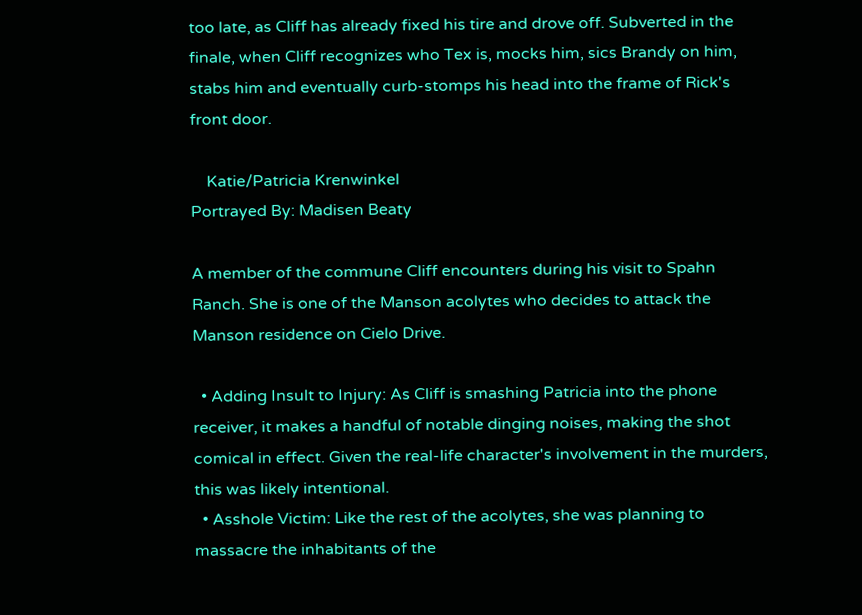too late, as Cliff has already fixed his tire and drove off. Subverted in the finale, when Cliff recognizes who Tex is, mocks him, sics Brandy on him, stabs him and eventually curb-stomps his head into the frame of Rick's front door.

    Katie/Patricia Krenwinkel
Portrayed By: Madisen Beaty

A member of the commune Cliff encounters during his visit to Spahn Ranch. She is one of the Manson acolytes who decides to attack the Manson residence on Cielo Drive.

  • Adding Insult to Injury: As Cliff is smashing Patricia into the phone receiver, it makes a handful of notable dinging noises, making the shot comical in effect. Given the real-life character's involvement in the murders, this was likely intentional.
  • Asshole Victim: Like the rest of the acolytes, she was planning to massacre the inhabitants of the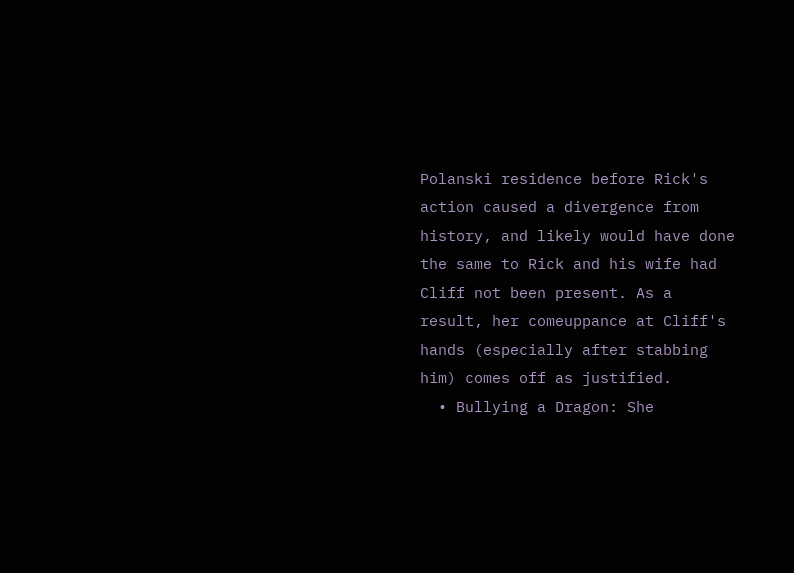Polanski residence before Rick's action caused a divergence from history, and likely would have done the same to Rick and his wife had Cliff not been present. As a result, her comeuppance at Cliff's hands (especially after stabbing him) comes off as justified.
  • Bullying a Dragon: She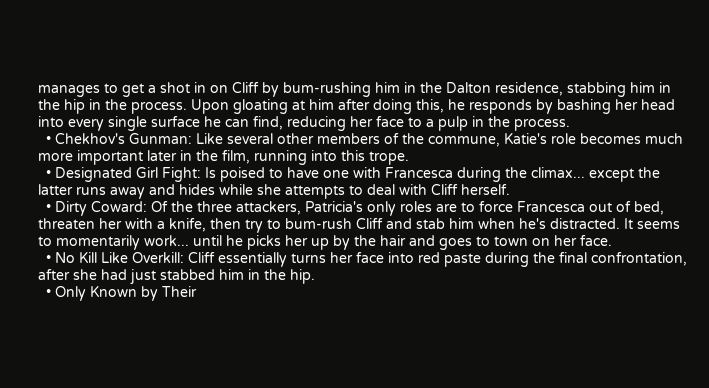manages to get a shot in on Cliff by bum-rushing him in the Dalton residence, stabbing him in the hip in the process. Upon gloating at him after doing this, he responds by bashing her head into every single surface he can find, reducing her face to a pulp in the process.
  • Chekhov's Gunman: Like several other members of the commune, Katie's role becomes much more important later in the film, running into this trope.
  • Designated Girl Fight: Is poised to have one with Francesca during the climax... except the latter runs away and hides while she attempts to deal with Cliff herself.
  • Dirty Coward: Of the three attackers, Patricia's only roles are to force Francesca out of bed, threaten her with a knife, then try to bum-rush Cliff and stab him when he's distracted. It seems to momentarily work... until he picks her up by the hair and goes to town on her face.
  • No Kill Like Overkill: Cliff essentially turns her face into red paste during the final confrontation, after she had just stabbed him in the hip.
  • Only Known by Their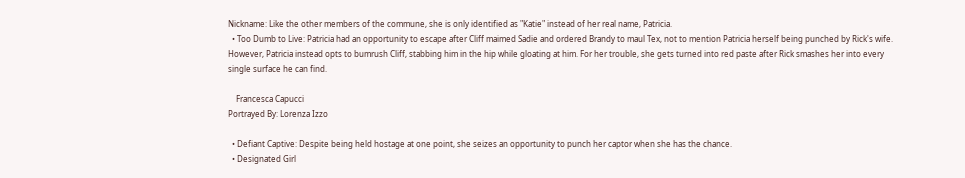Nickname: Like the other members of the commune, she is only identified as "Katie" instead of her real name, Patricia.
  • Too Dumb to Live: Patricia had an opportunity to escape after Cliff maimed Sadie and ordered Brandy to maul Tex, not to mention Patricia herself being punched by Rick's wife. However, Patricia instead opts to bumrush Cliff, stabbing him in the hip while gloating at him. For her trouble, she gets turned into red paste after Rick smashes her into every single surface he can find.

    Francesca Capucci
Portrayed By: Lorenza Izzo

  • Defiant Captive: Despite being held hostage at one point, she seizes an opportunity to punch her captor when she has the chance.
  • Designated Girl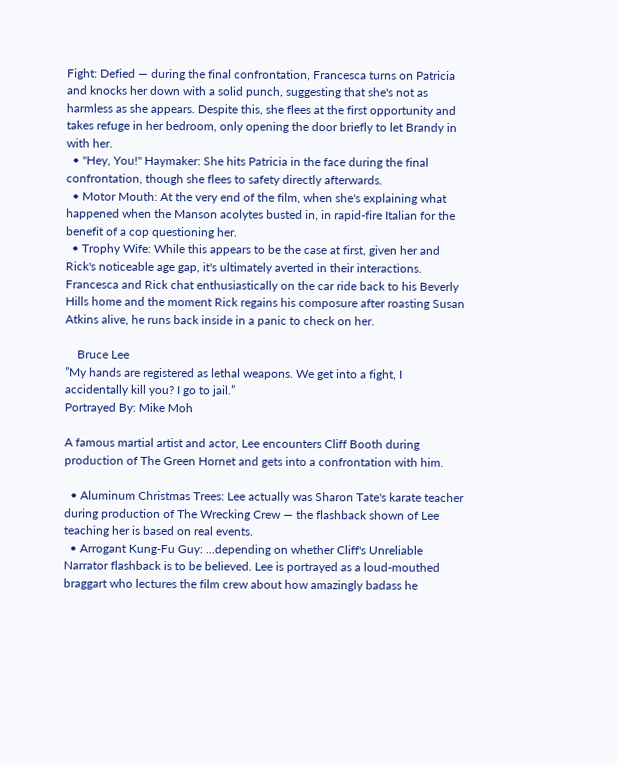Fight: Defied — during the final confrontation, Francesca turns on Patricia and knocks her down with a solid punch, suggesting that she's not as harmless as she appears. Despite this, she flees at the first opportunity and takes refuge in her bedroom, only opening the door briefly to let Brandy in with her.
  • "Hey, You!" Haymaker: She hits Patricia in the face during the final confrontation, though she flees to safety directly afterwards.
  • Motor Mouth: At the very end of the film, when she's explaining what happened when the Manson acolytes busted in, in rapid-fire Italian for the benefit of a cop questioning her.
  • Trophy Wife: While this appears to be the case at first, given her and Rick's noticeable age gap, it's ultimately averted in their interactions. Francesca and Rick chat enthusiastically on the car ride back to his Beverly Hills home and the moment Rick regains his composure after roasting Susan Atkins alive, he runs back inside in a panic to check on her.

    Bruce Lee
”My hands are registered as lethal weapons. We get into a fight, I accidentally kill you? I go to jail.”
Portrayed By: Mike Moh

A famous martial artist and actor, Lee encounters Cliff Booth during production of The Green Hornet and gets into a confrontation with him.

  • Aluminum Christmas Trees: Lee actually was Sharon Tate's karate teacher during production of The Wrecking Crew — the flashback shown of Lee teaching her is based on real events.
  • Arrogant Kung-Fu Guy: ...depending on whether Cliff's Unreliable Narrator flashback is to be believed. Lee is portrayed as a loud-mouthed braggart who lectures the film crew about how amazingly badass he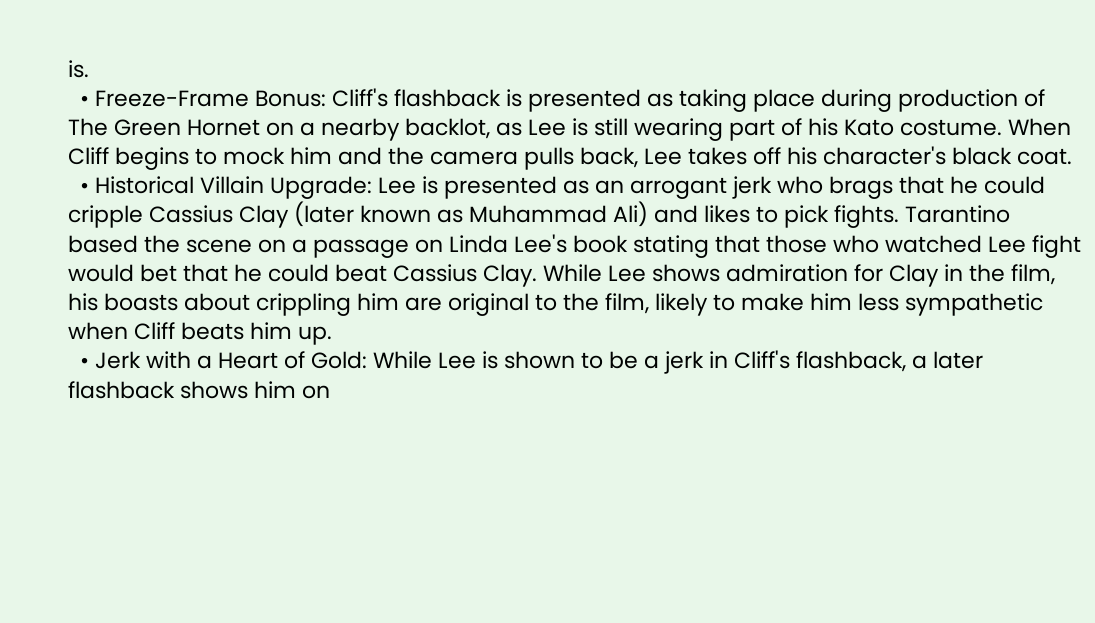is.
  • Freeze-Frame Bonus: Cliff's flashback is presented as taking place during production of The Green Hornet on a nearby backlot, as Lee is still wearing part of his Kato costume. When Cliff begins to mock him and the camera pulls back, Lee takes off his character's black coat.
  • Historical Villain Upgrade: Lee is presented as an arrogant jerk who brags that he could cripple Cassius Clay (later known as Muhammad Ali) and likes to pick fights. Tarantino based the scene on a passage on Linda Lee's book stating that those who watched Lee fight would bet that he could beat Cassius Clay. While Lee shows admiration for Clay in the film, his boasts about crippling him are original to the film, likely to make him less sympathetic when Cliff beats him up.
  • Jerk with a Heart of Gold: While Lee is shown to be a jerk in Cliff's flashback, a later flashback shows him on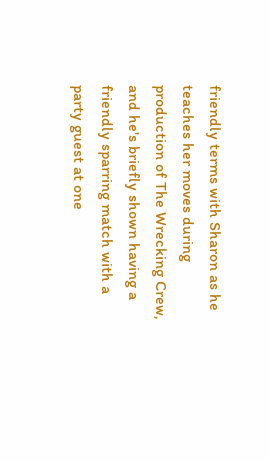friendly terms with Sharon as he teaches her moves during production of The Wrecking Crew, and he's briefly shown having a friendly sparring match with a party guest at one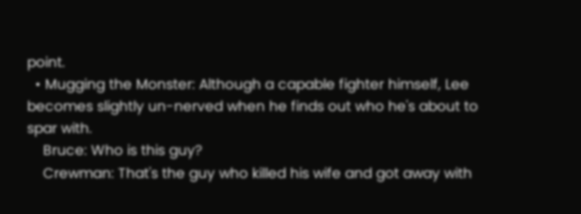point.
  • Mugging the Monster: Although a capable fighter himself, Lee becomes slightly un-nerved when he finds out who he's about to spar with.
    Bruce: Who is this guy?
    Crewman: That's the guy who killed his wife and got away with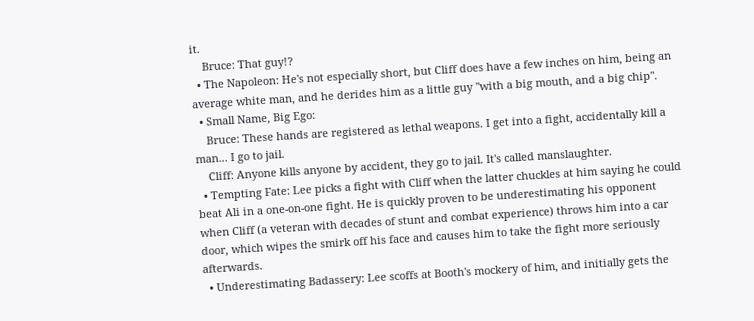it.
    Bruce: That guy!?
  • The Napoleon: He's not especially short, but Cliff does have a few inches on him, being an average white man, and he derides him as a little guy "with a big mouth, and a big chip".
  • Small Name, Big Ego:
    Bruce: These hands are registered as lethal weapons. I get into a fight, accidentally kill a man... I go to jail.
    Cliff: Anyone kills anyone by accident, they go to jail. It's called manslaughter.
  • Tempting Fate: Lee picks a fight with Cliff when the latter chuckles at him saying he could beat Ali in a one-on-one fight. He is quickly proven to be underestimating his opponent when Cliff (a veteran with decades of stunt and combat experience) throws him into a car door, which wipes the smirk off his face and causes him to take the fight more seriously afterwards.
  • Underestimating Badassery: Lee scoffs at Booth's mockery of him, and initially gets the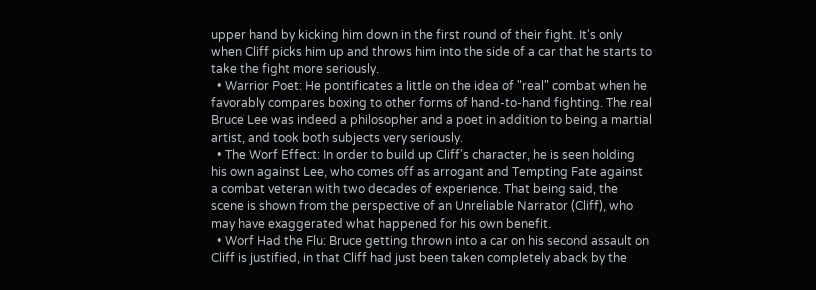upper hand by kicking him down in the first round of their fight. It's only when Cliff picks him up and throws him into the side of a car that he starts to take the fight more seriously.
  • Warrior Poet: He pontificates a little on the idea of "real" combat when he favorably compares boxing to other forms of hand-to-hand fighting. The real Bruce Lee was indeed a philosopher and a poet in addition to being a martial artist, and took both subjects very seriously.
  • The Worf Effect: In order to build up Cliff's character, he is seen holding his own against Lee, who comes off as arrogant and Tempting Fate against a combat veteran with two decades of experience. That being said, the scene is shown from the perspective of an Unreliable Narrator (Cliff), who may have exaggerated what happened for his own benefit.
  • Worf Had the Flu: Bruce getting thrown into a car on his second assault on Cliff is justified, in that Cliff had just been taken completely aback by the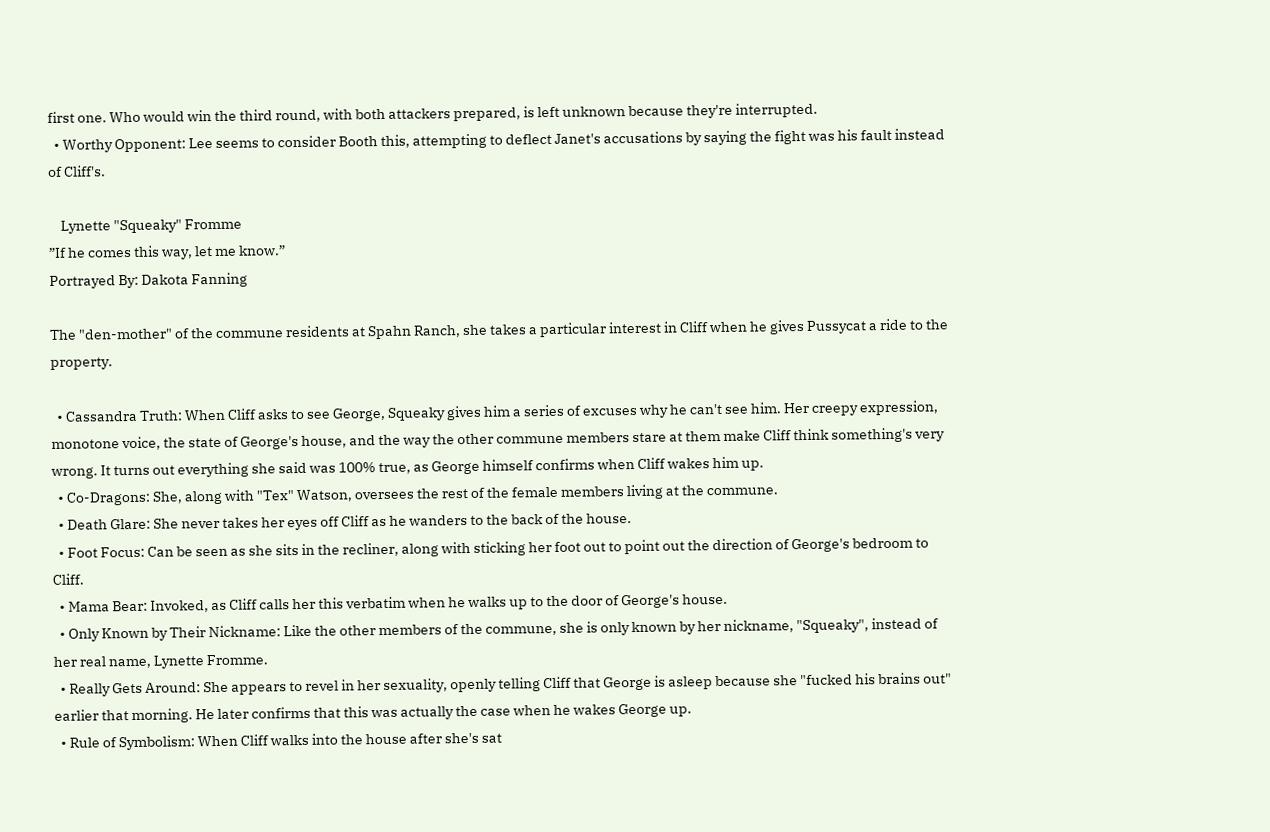first one. Who would win the third round, with both attackers prepared, is left unknown because they're interrupted.
  • Worthy Opponent: Lee seems to consider Booth this, attempting to deflect Janet's accusations by saying the fight was his fault instead of Cliff's.

    Lynette "Squeaky" Fromme
”If he comes this way, let me know.”
Portrayed By: Dakota Fanning

The "den-mother" of the commune residents at Spahn Ranch, she takes a particular interest in Cliff when he gives Pussycat a ride to the property.

  • Cassandra Truth: When Cliff asks to see George, Squeaky gives him a series of excuses why he can't see him. Her creepy expression, monotone voice, the state of George's house, and the way the other commune members stare at them make Cliff think something's very wrong. It turns out everything she said was 100% true, as George himself confirms when Cliff wakes him up.
  • Co-Dragons: She, along with "Tex" Watson, oversees the rest of the female members living at the commune.
  • Death Glare: She never takes her eyes off Cliff as he wanders to the back of the house.
  • Foot Focus: Can be seen as she sits in the recliner, along with sticking her foot out to point out the direction of George's bedroom to Cliff.
  • Mama Bear: Invoked, as Cliff calls her this verbatim when he walks up to the door of George's house.
  • Only Known by Their Nickname: Like the other members of the commune, she is only known by her nickname, "Squeaky", instead of her real name, Lynette Fromme.
  • Really Gets Around: She appears to revel in her sexuality, openly telling Cliff that George is asleep because she "fucked his brains out" earlier that morning. He later confirms that this was actually the case when he wakes George up.
  • Rule of Symbolism: When Cliff walks into the house after she's sat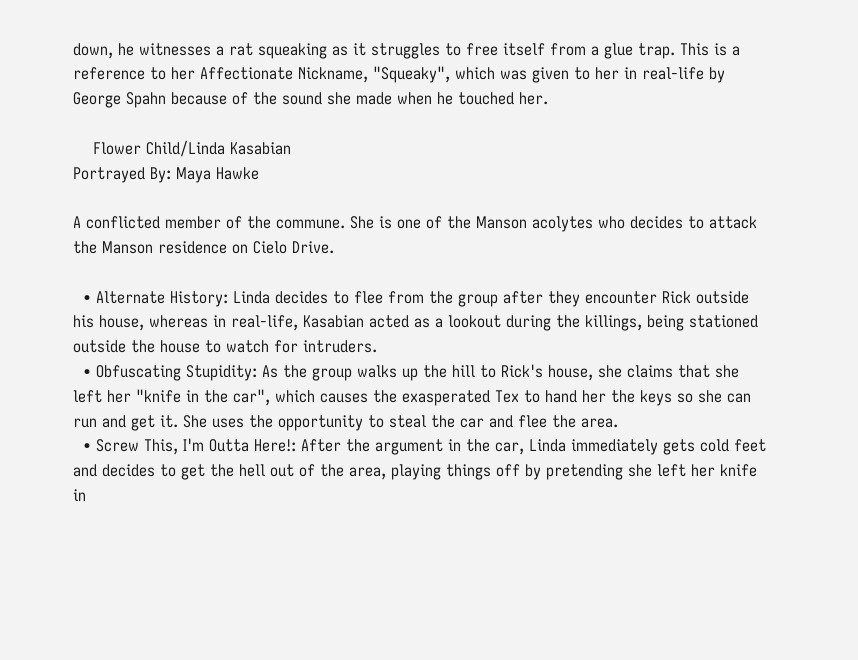down, he witnesses a rat squeaking as it struggles to free itself from a glue trap. This is a reference to her Affectionate Nickname, "Squeaky", which was given to her in real-life by George Spahn because of the sound she made when he touched her.

    Flower Child/Linda Kasabian
Portrayed By: Maya Hawke

A conflicted member of the commune. She is one of the Manson acolytes who decides to attack the Manson residence on Cielo Drive.

  • Alternate History: Linda decides to flee from the group after they encounter Rick outside his house, whereas in real-life, Kasabian acted as a lookout during the killings, being stationed outside the house to watch for intruders.
  • Obfuscating Stupidity: As the group walks up the hill to Rick's house, she claims that she left her "knife in the car", which causes the exasperated Tex to hand her the keys so she can run and get it. She uses the opportunity to steal the car and flee the area.
  • Screw This, I'm Outta Here!: After the argument in the car, Linda immediately gets cold feet and decides to get the hell out of the area, playing things off by pretending she left her knife in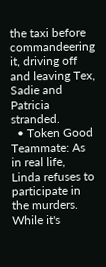the taxi before commandeering it, driving off and leaving Tex, Sadie and Patricia stranded.
  • Token Good Teammate: As in real life, Linda refuses to participate in the murders. While it's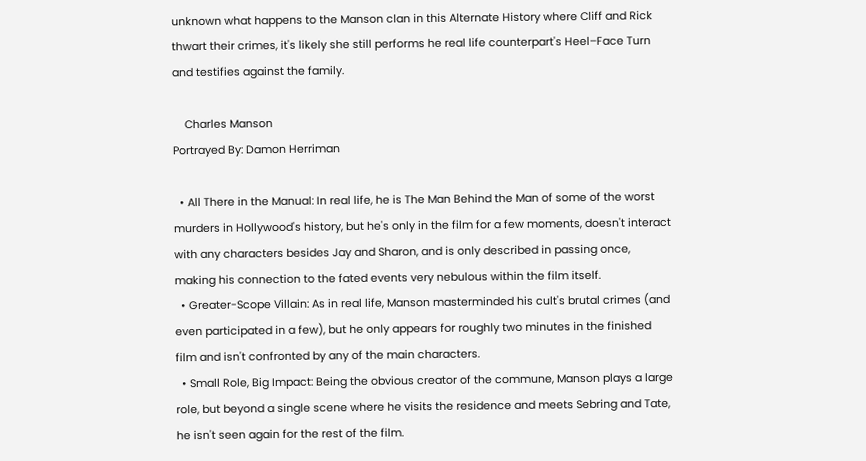unknown what happens to the Manson clan in this Alternate History where Cliff and Rick thwart their crimes, it's likely she still performs he real life counterpart's Heel–Face Turn and testifies against the family.

    Charles Manson
Portrayed By: Damon Herriman

  • All There in the Manual: In real life, he is The Man Behind the Man of some of the worst murders in Hollywood's history, but he's only in the film for a few moments, doesn't interact with any characters besides Jay and Sharon, and is only described in passing once, making his connection to the fated events very nebulous within the film itself.
  • Greater-Scope Villain: As in real life, Manson masterminded his cult's brutal crimes (and even participated in a few), but he only appears for roughly two minutes in the finished film and isn't confronted by any of the main characters.
  • Small Role, Big Impact: Being the obvious creator of the commune, Manson plays a large role, but beyond a single scene where he visits the residence and meets Sebring and Tate, he isn't seen again for the rest of the film.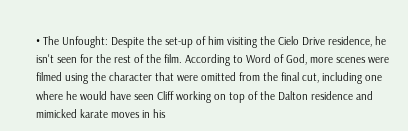• The Unfought: Despite the set-up of him visiting the Cielo Drive residence, he isn't seen for the rest of the film. According to Word of God, more scenes were filmed using the character that were omitted from the final cut, including one where he would have seen Cliff working on top of the Dalton residence and mimicked karate moves in his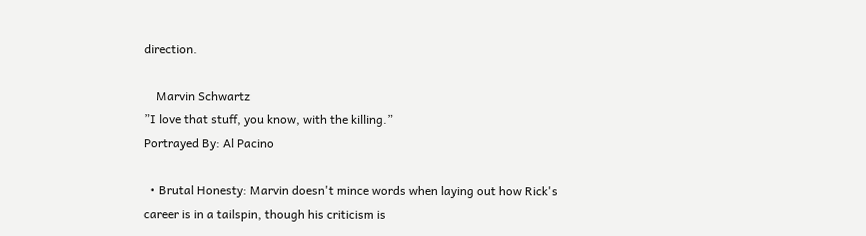direction.

    Marvin Schwartz
”I love that stuff, you know, with the killing.”
Portrayed By: Al Pacino

  • Brutal Honesty: Marvin doesn't mince words when laying out how Rick's career is in a tailspin, though his criticism is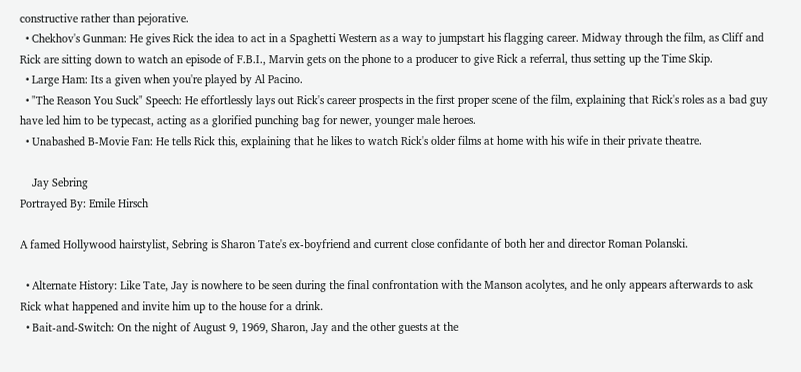constructive rather than pejorative.
  • Chekhov's Gunman: He gives Rick the idea to act in a Spaghetti Western as a way to jumpstart his flagging career. Midway through the film, as Cliff and Rick are sitting down to watch an episode of F.B.I., Marvin gets on the phone to a producer to give Rick a referral, thus setting up the Time Skip.
  • Large Ham: Its a given when you're played by Al Pacino.
  • "The Reason You Suck" Speech: He effortlessly lays out Rick's career prospects in the first proper scene of the film, explaining that Rick's roles as a bad guy have led him to be typecast, acting as a glorified punching bag for newer, younger male heroes.
  • Unabashed B-Movie Fan: He tells Rick this, explaining that he likes to watch Rick's older films at home with his wife in their private theatre.

    Jay Sebring
Portrayed By: Emile Hirsch

A famed Hollywood hairstylist, Sebring is Sharon Tate's ex-boyfriend and current close confidante of both her and director Roman Polanski.

  • Alternate History: Like Tate, Jay is nowhere to be seen during the final confrontation with the Manson acolytes, and he only appears afterwards to ask Rick what happened and invite him up to the house for a drink.
  • Bait-and-Switch: On the night of August 9, 1969, Sharon, Jay and the other guests at the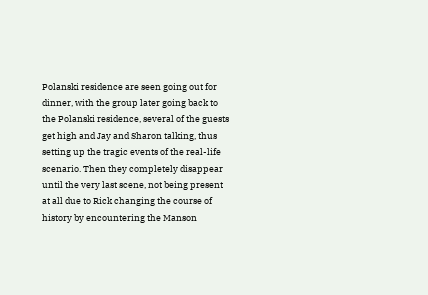Polanski residence are seen going out for dinner, with the group later going back to the Polanski residence, several of the guests get high and Jay and Sharon talking, thus setting up the tragic events of the real-life scenario. Then they completely disappear until the very last scene, not being present at all due to Rick changing the course of history by encountering the Manson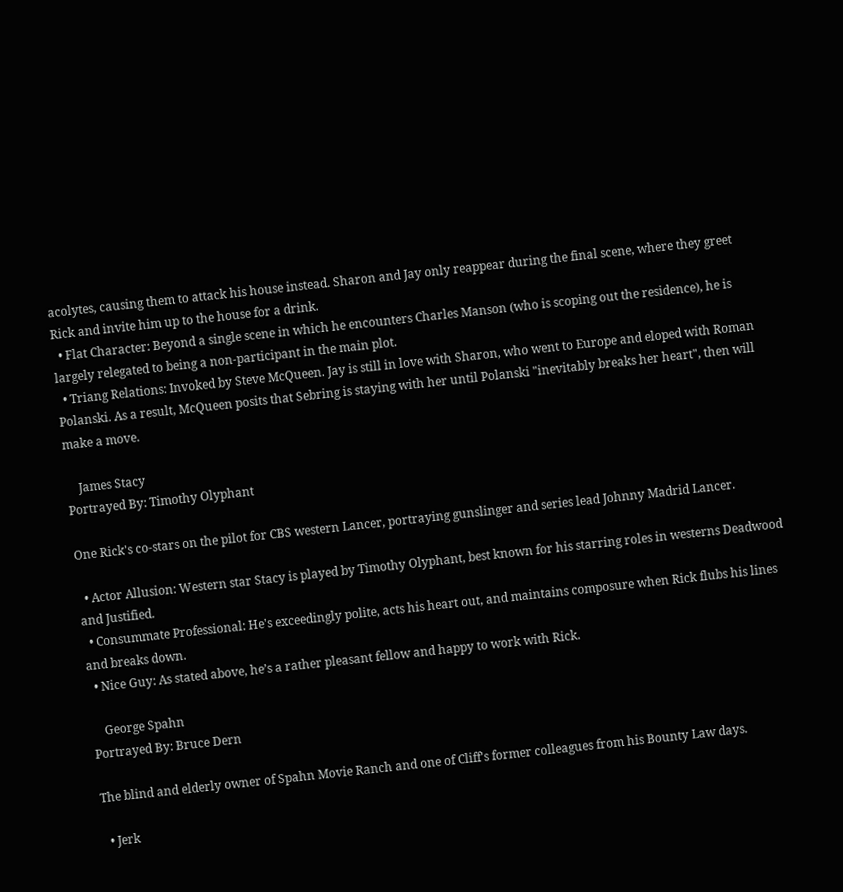acolytes, causing them to attack his house instead. Sharon and Jay only reappear during the final scene, where they greet Rick and invite him up to the house for a drink.
  • Flat Character: Beyond a single scene in which he encounters Charles Manson (who is scoping out the residence), he is largely relegated to being a non-participant in the main plot.
  • Triang Relations: Invoked by Steve McQueen. Jay is still in love with Sharon, who went to Europe and eloped with Roman Polanski. As a result, McQueen posits that Sebring is staying with her until Polanski "inevitably breaks her heart", then will make a move.

    James Stacy
Portrayed By: Timothy Olyphant

One Rick's co-stars on the pilot for CBS western Lancer, portraying gunslinger and series lead Johnny Madrid Lancer.

  • Actor Allusion: Western star Stacy is played by Timothy Olyphant, best known for his starring roles in westerns Deadwood and Justified.
  • Consummate Professional: He's exceedingly polite, acts his heart out, and maintains composure when Rick flubs his lines and breaks down.
  • Nice Guy: As stated above, he’s a rather pleasant fellow and happy to work with Rick.

    George Spahn
Portrayed By: Bruce Dern

The blind and elderly owner of Spahn Movie Ranch and one of Cliff's former colleagues from his Bounty Law days.

  • Jerk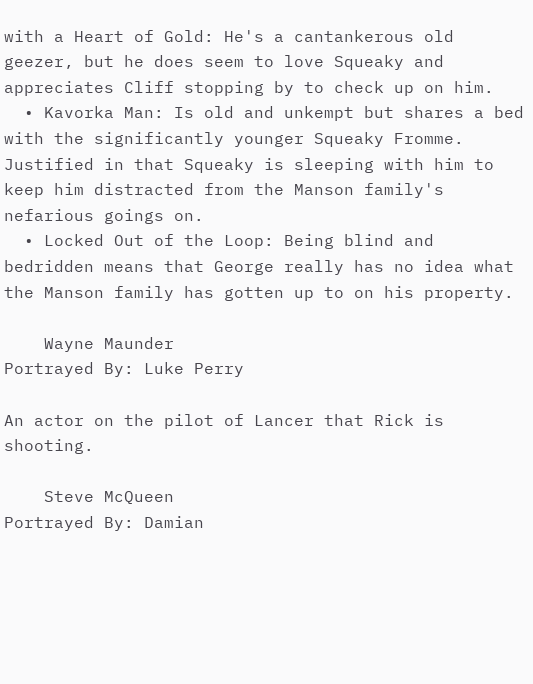with a Heart of Gold: He's a cantankerous old geezer, but he does seem to love Squeaky and appreciates Cliff stopping by to check up on him.
  • Kavorka Man: Is old and unkempt but shares a bed with the significantly younger Squeaky Fromme. Justified in that Squeaky is sleeping with him to keep him distracted from the Manson family's nefarious goings on.
  • Locked Out of the Loop: Being blind and bedridden means that George really has no idea what the Manson family has gotten up to on his property.

    Wayne Maunder
Portrayed By: Luke Perry

An actor on the pilot of Lancer that Rick is shooting.

    Steve McQueen
Portrayed By: Damian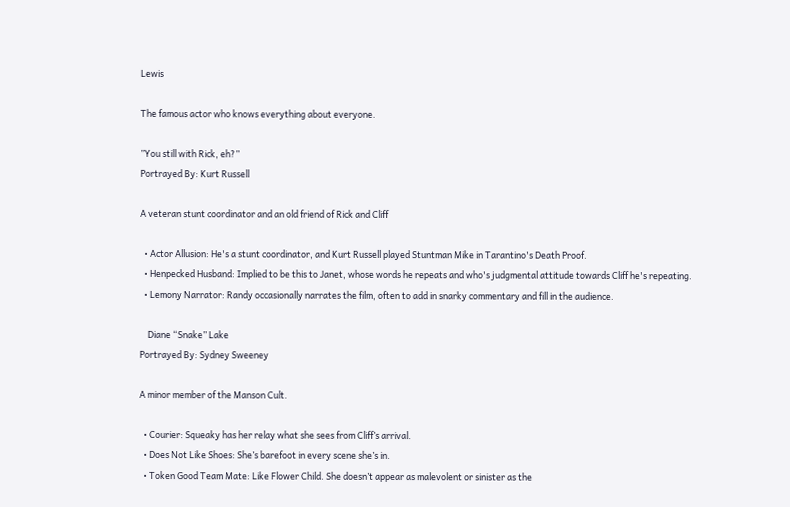Lewis

The famous actor who knows everything about everyone.

”You still with Rick, eh?”
Portrayed By: Kurt Russell

A veteran stunt coordinator and an old friend of Rick and Cliff

  • Actor Allusion: He's a stunt coordinator, and Kurt Russell played Stuntman Mike in Tarantino's Death Proof.
  • Henpecked Husband: Implied to be this to Janet, whose words he repeats and who's judgmental attitude towards Cliff he's repeating.
  • Lemony Narrator: Randy occasionally narrates the film, often to add in snarky commentary and fill in the audience.

    Diane “Snake” Lake
Portrayed By: Sydney Sweeney

A minor member of the Manson Cult.

  • Courier: Squeaky has her relay what she sees from Cliff’s arrival.
  • Does Not Like Shoes: She’s barefoot in every scene she’s in.
  • Token Good Team Mate: Like Flower Child. She doesn’t appear as malevolent or sinister as the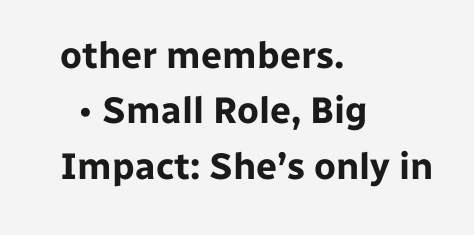other members.
  • Small Role, Big Impact: She’s only in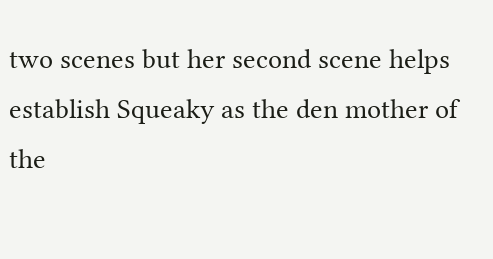two scenes but her second scene helps establish Squeaky as the den mother of the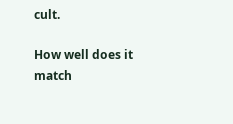cult.

How well does it match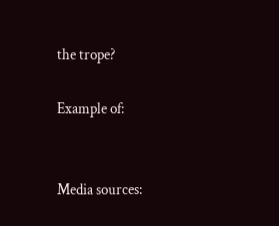the trope?

Example of:


Media sources: